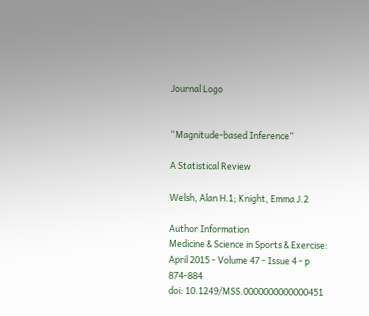Journal Logo


“Magnitude-based Inference”

A Statistical Review

Welsh, Alan H.1; Knight, Emma J.2

Author Information
Medicine & Science in Sports & Exercise: April 2015 - Volume 47 - Issue 4 - p 874-884
doi: 10.1249/MSS.0000000000000451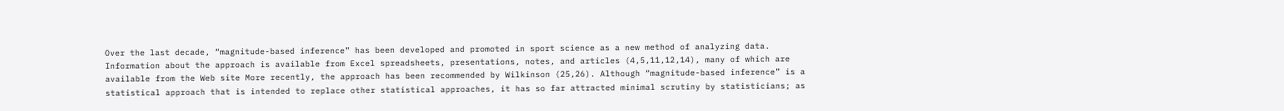Over the last decade, “magnitude-based inference” has been developed and promoted in sport science as a new method of analyzing data. Information about the approach is available from Excel spreadsheets, presentations, notes, and articles (4,5,11,12,14), many of which are available from the Web site More recently, the approach has been recommended by Wilkinson (25,26). Although “magnitude-based inference” is a statistical approach that is intended to replace other statistical approaches, it has so far attracted minimal scrutiny by statisticians; as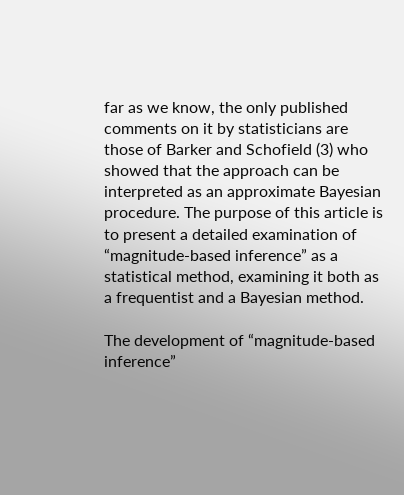far as we know, the only published comments on it by statisticians are those of Barker and Schofield (3) who showed that the approach can be interpreted as an approximate Bayesian procedure. The purpose of this article is to present a detailed examination of “magnitude-based inference” as a statistical method, examining it both as a frequentist and a Bayesian method.

The development of “magnitude-based inference”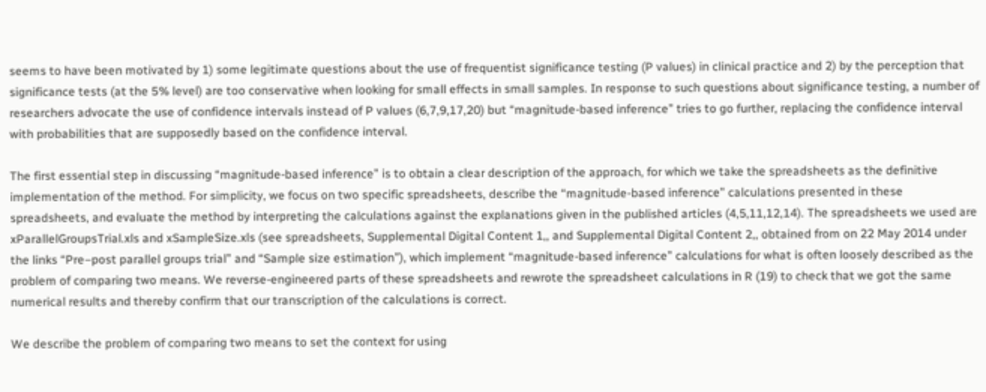seems to have been motivated by 1) some legitimate questions about the use of frequentist significance testing (P values) in clinical practice and 2) by the perception that significance tests (at the 5% level) are too conservative when looking for small effects in small samples. In response to such questions about significance testing, a number of researchers advocate the use of confidence intervals instead of P values (6,7,9,17,20) but “magnitude-based inference” tries to go further, replacing the confidence interval with probabilities that are supposedly based on the confidence interval.

The first essential step in discussing “magnitude-based inference” is to obtain a clear description of the approach, for which we take the spreadsheets as the definitive implementation of the method. For simplicity, we focus on two specific spreadsheets, describe the “magnitude-based inference” calculations presented in these spreadsheets, and evaluate the method by interpreting the calculations against the explanations given in the published articles (4,5,11,12,14). The spreadsheets we used are xParallelGroupsTrial.xls and xSampleSize.xls (see spreadsheets, Supplemental Digital Content 1,, and Supplemental Digital Content 2,, obtained from on 22 May 2014 under the links “Pre–post parallel groups trial” and “Sample size estimation”), which implement “magnitude-based inference” calculations for what is often loosely described as the problem of comparing two means. We reverse-engineered parts of these spreadsheets and rewrote the spreadsheet calculations in R (19) to check that we got the same numerical results and thereby confirm that our transcription of the calculations is correct.

We describe the problem of comparing two means to set the context for using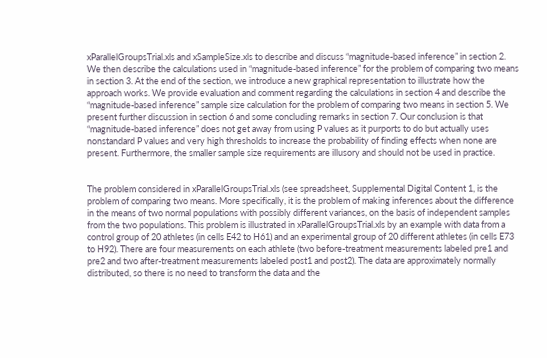xParallelGroupsTrial.xls and xSampleSize.xls to describe and discuss “magnitude-based inference” in section 2. We then describe the calculations used in “magnitude-based inference” for the problem of comparing two means in section 3. At the end of the section, we introduce a new graphical representation to illustrate how the approach works. We provide evaluation and comment regarding the calculations in section 4 and describe the “magnitude-based inference” sample size calculation for the problem of comparing two means in section 5. We present further discussion in section 6 and some concluding remarks in section 7. Our conclusion is that “magnitude-based inference” does not get away from using P values as it purports to do but actually uses nonstandard P values and very high thresholds to increase the probability of finding effects when none are present. Furthermore, the smaller sample size requirements are illusory and should not be used in practice.


The problem considered in xParallelGroupsTrial.xls (see spreadsheet, Supplemental Digital Content 1, is the problem of comparing two means. More specifically, it is the problem of making inferences about the difference in the means of two normal populations with possibly different variances, on the basis of independent samples from the two populations. This problem is illustrated in xParallelGroupsTrial.xls by an example with data from a control group of 20 athletes (in cells E42 to H61) and an experimental group of 20 different athletes (in cells E73 to H92). There are four measurements on each athlete (two before-treatment measurements labeled pre1 and pre2 and two after-treatment measurements labeled post1 and post2). The data are approximately normally distributed, so there is no need to transform the data and the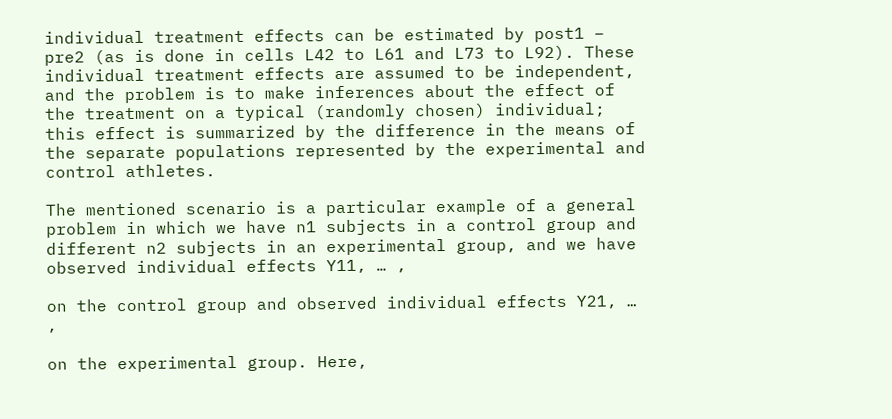individual treatment effects can be estimated by post1 − pre2 (as is done in cells L42 to L61 and L73 to L92). These individual treatment effects are assumed to be independent, and the problem is to make inferences about the effect of the treatment on a typical (randomly chosen) individual; this effect is summarized by the difference in the means of the separate populations represented by the experimental and control athletes.

The mentioned scenario is a particular example of a general problem in which we have n1 subjects in a control group and different n2 subjects in an experimental group, and we have observed individual effects Y11, … ,

on the control group and observed individual effects Y21, … ,

on the experimental group. Here,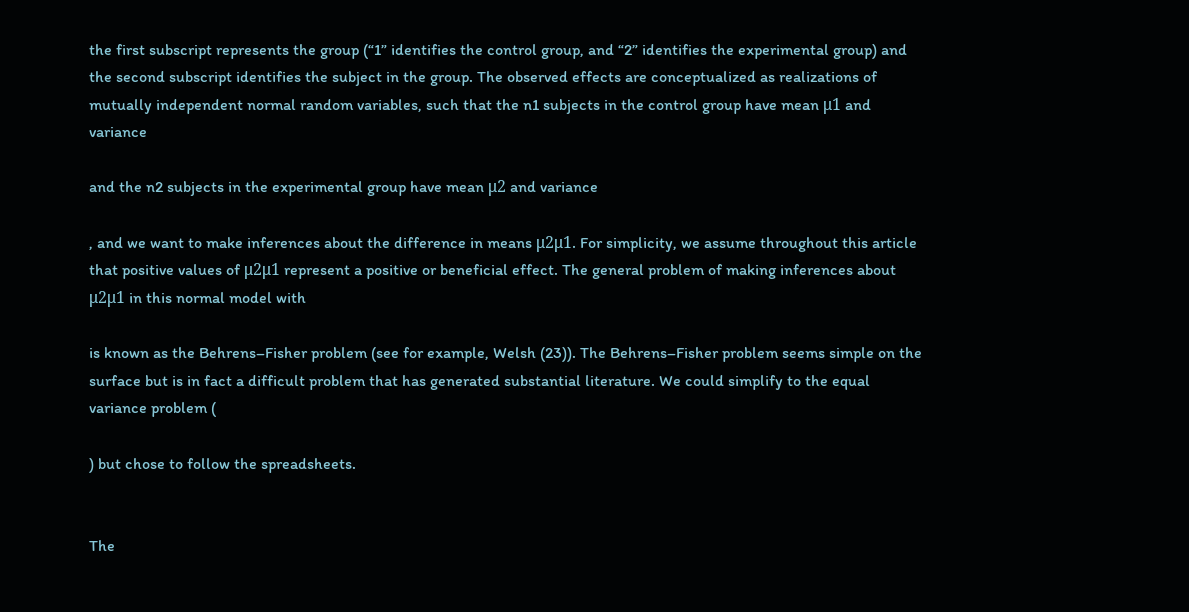the first subscript represents the group (“1” identifies the control group, and “2” identifies the experimental group) and the second subscript identifies the subject in the group. The observed effects are conceptualized as realizations of mutually independent normal random variables, such that the n1 subjects in the control group have mean μ1 and variance

and the n2 subjects in the experimental group have mean μ2 and variance

, and we want to make inferences about the difference in means μ2μ1. For simplicity, we assume throughout this article that positive values of μ2μ1 represent a positive or beneficial effect. The general problem of making inferences about μ2μ1 in this normal model with

is known as the Behrens–Fisher problem (see for example, Welsh (23)). The Behrens–Fisher problem seems simple on the surface but is in fact a difficult problem that has generated substantial literature. We could simplify to the equal variance problem (

) but chose to follow the spreadsheets.


The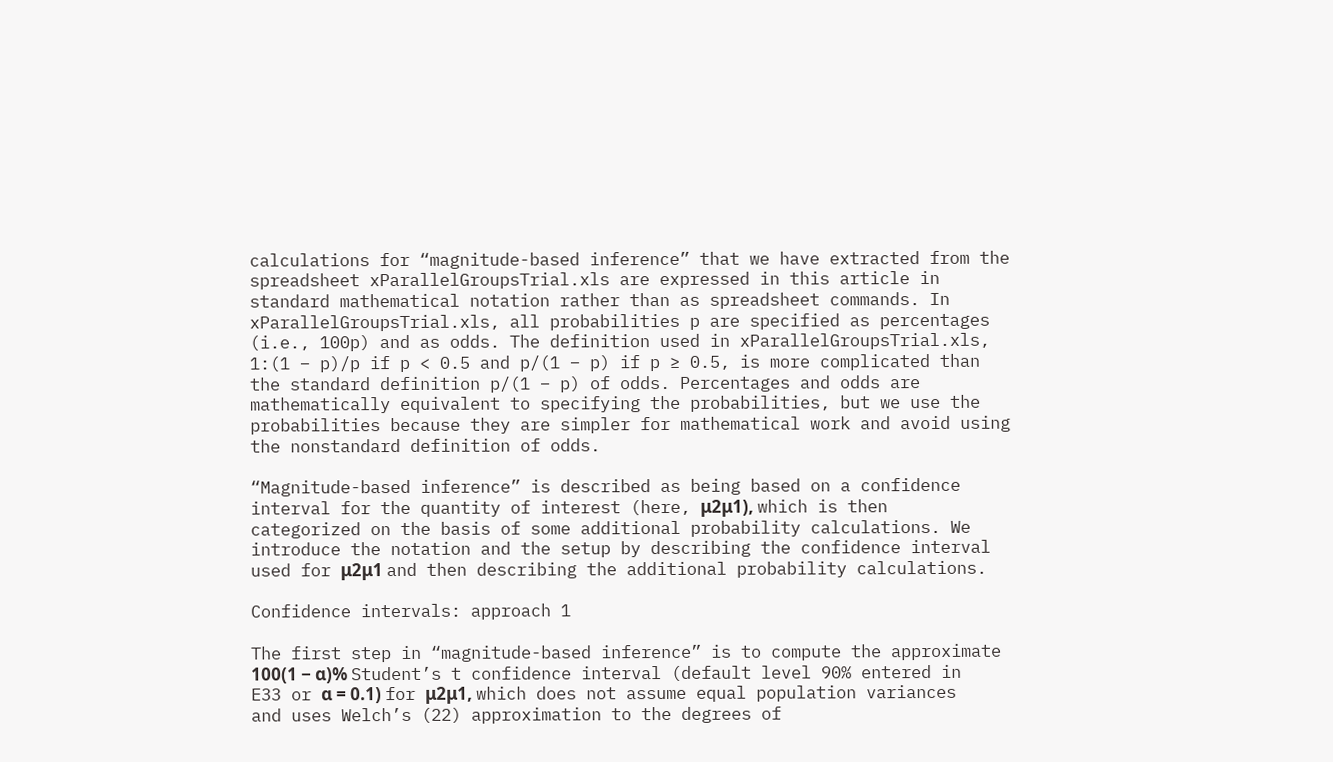calculations for “magnitude-based inference” that we have extracted from the spreadsheet xParallelGroupsTrial.xls are expressed in this article in standard mathematical notation rather than as spreadsheet commands. In xParallelGroupsTrial.xls, all probabilities p are specified as percentages (i.e., 100p) and as odds. The definition used in xParallelGroupsTrial.xls, 1:(1 − p)/p if p < 0.5 and p/(1 − p) if p ≥ 0.5, is more complicated than the standard definition p/(1 − p) of odds. Percentages and odds are mathematically equivalent to specifying the probabilities, but we use the probabilities because they are simpler for mathematical work and avoid using the nonstandard definition of odds.

“Magnitude-based inference” is described as being based on a confidence interval for the quantity of interest (here, μ2μ1), which is then categorized on the basis of some additional probability calculations. We introduce the notation and the setup by describing the confidence interval used for μ2μ1 and then describing the additional probability calculations.

Confidence intervals: approach 1

The first step in “magnitude-based inference” is to compute the approximate 100(1 − α)% Student’s t confidence interval (default level 90% entered in E33 or α = 0.1) for μ2μ1, which does not assume equal population variances and uses Welch’s (22) approximation to the degrees of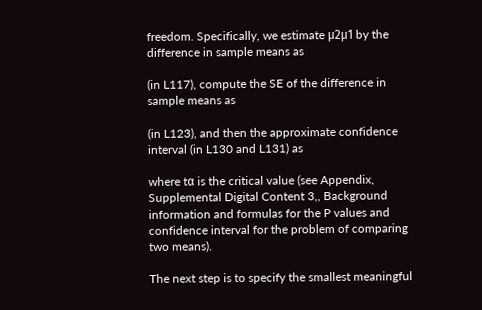freedom. Specifically, we estimate μ2μ1 by the difference in sample means as

(in L117), compute the SE of the difference in sample means as

(in L123), and then the approximate confidence interval (in L130 and L131) as

where tα is the critical value (see Appendix, Supplemental Digital Content 3,, Background information and formulas for the P values and confidence interval for the problem of comparing two means).

The next step is to specify the smallest meaningful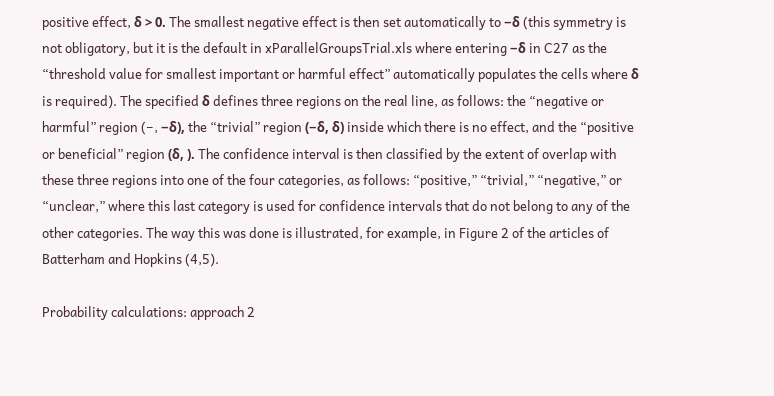positive effect, δ > 0. The smallest negative effect is then set automatically to −δ (this symmetry is not obligatory, but it is the default in xParallelGroupsTrial.xls where entering −δ in C27 as the “threshold value for smallest important or harmful effect” automatically populates the cells where δ is required). The specified δ defines three regions on the real line, as follows: the “negative or harmful” region (−, −δ), the “trivial” region (−δ, δ) inside which there is no effect, and the “positive or beneficial” region (δ, ). The confidence interval is then classified by the extent of overlap with these three regions into one of the four categories, as follows: “positive,” “trivial,” “negative,” or “unclear,” where this last category is used for confidence intervals that do not belong to any of the other categories. The way this was done is illustrated, for example, in Figure 2 of the articles of Batterham and Hopkins (4,5).

Probability calculations: approach 2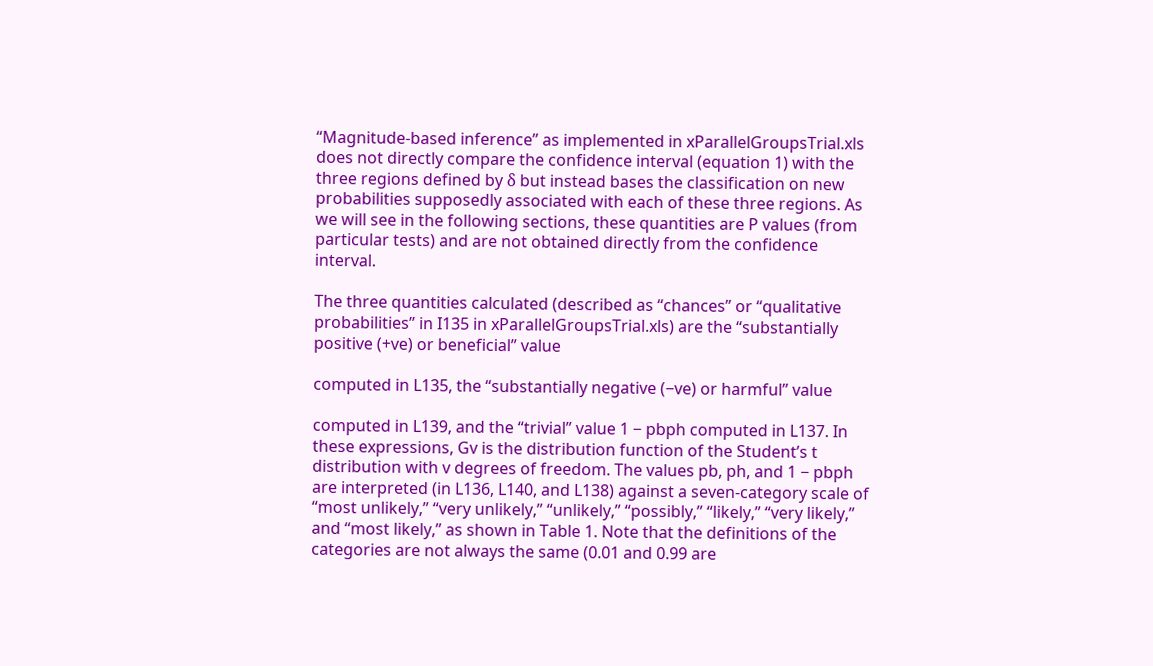“Magnitude-based inference” as implemented in xParallelGroupsTrial.xls does not directly compare the confidence interval (equation 1) with the three regions defined by δ but instead bases the classification on new probabilities supposedly associated with each of these three regions. As we will see in the following sections, these quantities are P values (from particular tests) and are not obtained directly from the confidence interval.

The three quantities calculated (described as “chances” or “qualitative probabilities” in I135 in xParallelGroupsTrial.xls) are the “substantially positive (+ve) or beneficial” value

computed in L135, the “substantially negative (−ve) or harmful” value

computed in L139, and the “trivial” value 1 − pbph computed in L137. In these expressions, Gv is the distribution function of the Student’s t distribution with v degrees of freedom. The values pb, ph, and 1 − pbph are interpreted (in L136, L140, and L138) against a seven-category scale of “most unlikely,” “very unlikely,” “unlikely,” “possibly,” “likely,” “very likely,” and “most likely,” as shown in Table 1. Note that the definitions of the categories are not always the same (0.01 and 0.99 are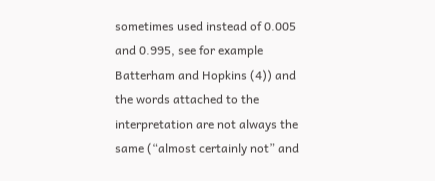sometimes used instead of 0.005 and 0.995, see for example Batterham and Hopkins (4)) and the words attached to the interpretation are not always the same (“almost certainly not” and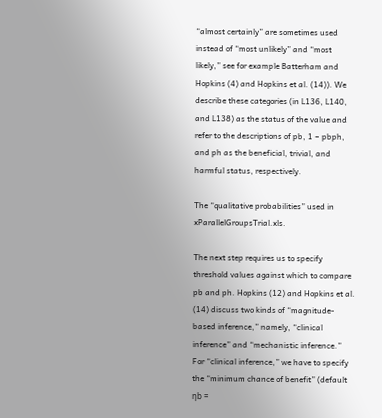“almost certainly” are sometimes used instead of “most unlikely” and “most likely,” see for example Batterham and Hopkins (4) and Hopkins et al. (14)). We describe these categories (in L136, L140, and L138) as the status of the value and refer to the descriptions of pb, 1 − pbph, and ph as the beneficial, trivial, and harmful status, respectively.

The “qualitative probabilities” used in xParallelGroupsTrial.xls.

The next step requires us to specify threshold values against which to compare pb and ph. Hopkins (12) and Hopkins et al. (14) discuss two kinds of “magnitude-based inference,” namely, “clinical inference” and “mechanistic inference.” For “clinical inference,” we have to specify the “minimum chance of benefit” (default ηb =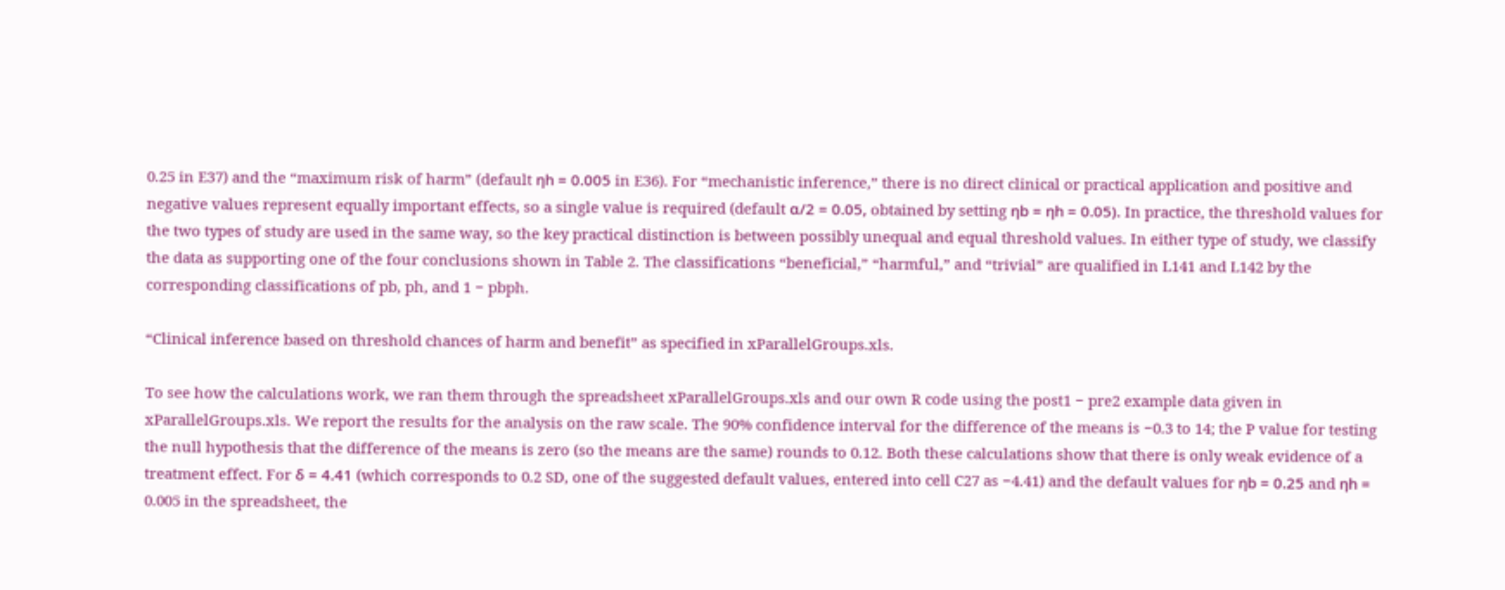0.25 in E37) and the “maximum risk of harm” (default ηh = 0.005 in E36). For “mechanistic inference,” there is no direct clinical or practical application and positive and negative values represent equally important effects, so a single value is required (default α/2 = 0.05, obtained by setting ηb = ηh = 0.05). In practice, the threshold values for the two types of study are used in the same way, so the key practical distinction is between possibly unequal and equal threshold values. In either type of study, we classify the data as supporting one of the four conclusions shown in Table 2. The classifications “beneficial,” “harmful,” and “trivial” are qualified in L141 and L142 by the corresponding classifications of pb, ph, and 1 − pbph.

“Clinical inference based on threshold chances of harm and benefit” as specified in xParallelGroups.xls.

To see how the calculations work, we ran them through the spreadsheet xParallelGroups.xls and our own R code using the post1 − pre2 example data given in xParallelGroups.xls. We report the results for the analysis on the raw scale. The 90% confidence interval for the difference of the means is −0.3 to 14; the P value for testing the null hypothesis that the difference of the means is zero (so the means are the same) rounds to 0.12. Both these calculations show that there is only weak evidence of a treatment effect. For δ = 4.41 (which corresponds to 0.2 SD, one of the suggested default values, entered into cell C27 as −4.41) and the default values for ηb = 0.25 and ηh = 0.005 in the spreadsheet, the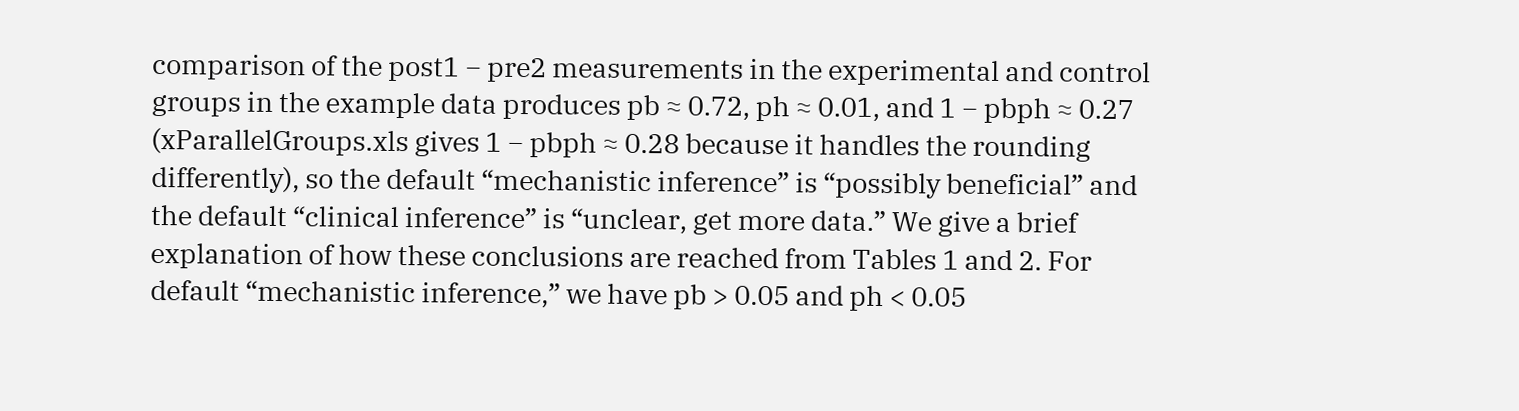comparison of the post1 − pre2 measurements in the experimental and control groups in the example data produces pb ≈ 0.72, ph ≈ 0.01, and 1 − pbph ≈ 0.27 (xParallelGroups.xls gives 1 − pbph ≈ 0.28 because it handles the rounding differently), so the default “mechanistic inference” is “possibly beneficial” and the default “clinical inference” is “unclear, get more data.” We give a brief explanation of how these conclusions are reached from Tables 1 and 2. For default “mechanistic inference,” we have pb > 0.05 and ph < 0.05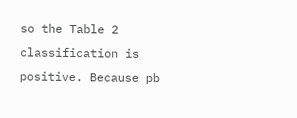so the Table 2 classification is positive. Because pb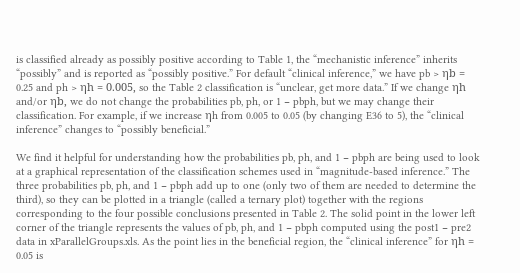is classified already as possibly positive according to Table 1, the “mechanistic inference” inherits “possibly” and is reported as “possibly positive.” For default “clinical inference,” we have pb > ηb = 0.25 and ph > ηh = 0.005, so the Table 2 classification is “unclear, get more data.” If we change ηh and/or ηb, we do not change the probabilities pb, ph, or 1 − pbph, but we may change their classification. For example, if we increase ηh from 0.005 to 0.05 (by changing E36 to 5), the “clinical inference” changes to “possibly beneficial.”

We find it helpful for understanding how the probabilities pb, ph, and 1 − pbph are being used to look at a graphical representation of the classification schemes used in “magnitude-based inference.” The three probabilities pb, ph, and 1 − pbph add up to one (only two of them are needed to determine the third), so they can be plotted in a triangle (called a ternary plot) together with the regions corresponding to the four possible conclusions presented in Table 2. The solid point in the lower left corner of the triangle represents the values of pb, ph, and 1 − pbph computed using the post1 − pre2 data in xParallelGroups.xls. As the point lies in the beneficial region, the “clinical inference” for ηh = 0.05 is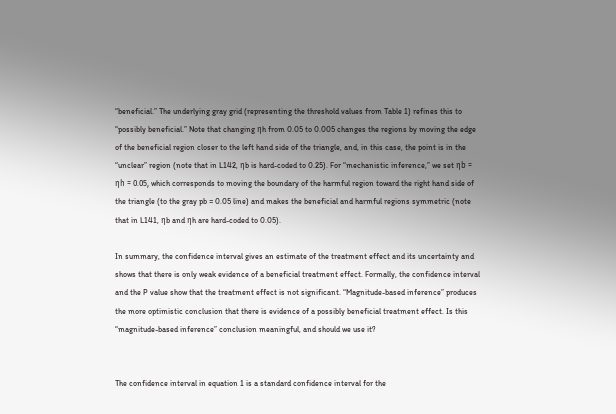“beneficial.” The underlying gray grid (representing the threshold values from Table 1) refines this to “possibly beneficial.” Note that changing ηh from 0.05 to 0.005 changes the regions by moving the edge of the beneficial region closer to the left hand side of the triangle, and, in this case, the point is in the “unclear” region (note that in L142, ηb is hard-coded to 0.25). For “mechanistic inference,” we set ηb = ηh = 0.05, which corresponds to moving the boundary of the harmful region toward the right hand side of the triangle (to the gray pb = 0.05 line) and makes the beneficial and harmful regions symmetric (note that in L141, ηb and ηh are hard-coded to 0.05).

In summary, the confidence interval gives an estimate of the treatment effect and its uncertainty and shows that there is only weak evidence of a beneficial treatment effect. Formally, the confidence interval and the P value show that the treatment effect is not significant. “Magnitude-based inference” produces the more optimistic conclusion that there is evidence of a possibly beneficial treatment effect. Is this “magnitude-based inference” conclusion meaningful, and should we use it?


The confidence interval in equation 1 is a standard confidence interval for the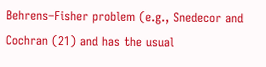Behrens–Fisher problem (e.g., Snedecor and Cochran (21) and has the usual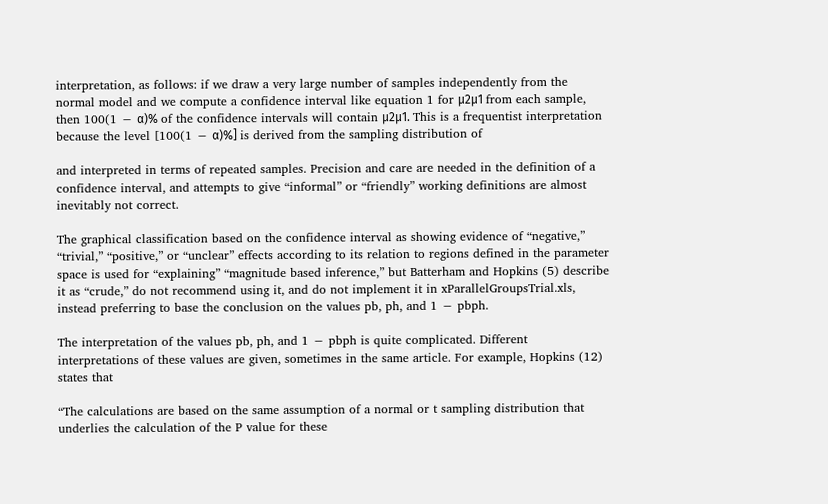interpretation, as follows: if we draw a very large number of samples independently from the normal model and we compute a confidence interval like equation 1 for μ2μ1 from each sample, then 100(1 − α)% of the confidence intervals will contain μ2μ1. This is a frequentist interpretation because the level [100(1 − α)%] is derived from the sampling distribution of

and interpreted in terms of repeated samples. Precision and care are needed in the definition of a confidence interval, and attempts to give “informal” or “friendly” working definitions are almost inevitably not correct.

The graphical classification based on the confidence interval as showing evidence of “negative,” “trivial,” “positive,” or “unclear” effects according to its relation to regions defined in the parameter space is used for “explaining” “magnitude based inference,” but Batterham and Hopkins (5) describe it as “crude,” do not recommend using it, and do not implement it in xParallelGroupsTrial.xls, instead preferring to base the conclusion on the values pb, ph, and 1 − pbph.

The interpretation of the values pb, ph, and 1 − pbph is quite complicated. Different interpretations of these values are given, sometimes in the same article. For example, Hopkins (12) states that

“The calculations are based on the same assumption of a normal or t sampling distribution that underlies the calculation of the P value for these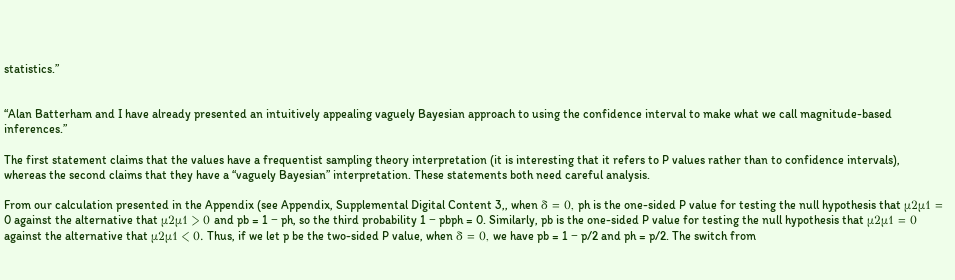statistics.”


“Alan Batterham and I have already presented an intuitively appealing vaguely Bayesian approach to using the confidence interval to make what we call magnitude-based inferences.”

The first statement claims that the values have a frequentist sampling theory interpretation (it is interesting that it refers to P values rather than to confidence intervals), whereas the second claims that they have a “vaguely Bayesian” interpretation. These statements both need careful analysis.

From our calculation presented in the Appendix (see Appendix, Supplemental Digital Content 3,, when δ = 0, ph is the one-sided P value for testing the null hypothesis that μ2μ1 = 0 against the alternative that μ2μ1 > 0 and pb = 1 − ph, so the third probability 1 − pbph = 0. Similarly, pb is the one-sided P value for testing the null hypothesis that μ2μ1 = 0 against the alternative that μ2μ1 < 0. Thus, if we let p be the two-sided P value, when δ = 0, we have pb = 1 − p/2 and ph = p/2. The switch from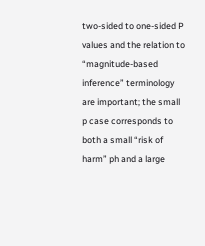two-sided to one-sided P values and the relation to “magnitude-based inference” terminology are important; the small p case corresponds to both a small “risk of harm” ph and a large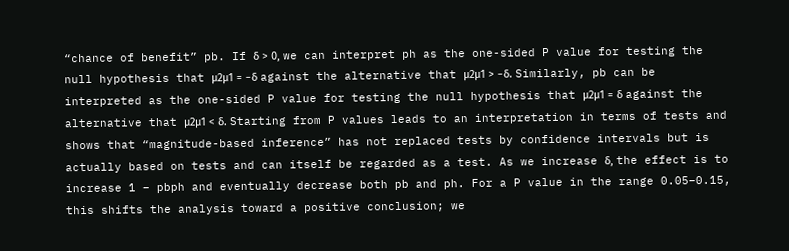“chance of benefit” pb. If δ > 0, we can interpret ph as the one-sided P value for testing the null hypothesis that μ2μ1 = −δ against the alternative that μ2μ1 > −δ. Similarly, pb can be interpreted as the one-sided P value for testing the null hypothesis that μ2μ1 = δ against the alternative that μ2μ1 < δ. Starting from P values leads to an interpretation in terms of tests and shows that “magnitude-based inference” has not replaced tests by confidence intervals but is actually based on tests and can itself be regarded as a test. As we increase δ, the effect is to increase 1 − pbph and eventually decrease both pb and ph. For a P value in the range 0.05–0.15, this shifts the analysis toward a positive conclusion; we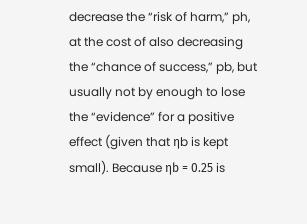decrease the “risk of harm,” ph, at the cost of also decreasing the “chance of success,” pb, but usually not by enough to lose the “evidence” for a positive effect (given that ηb is kept small). Because ηb = 0.25 is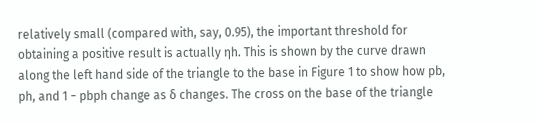relatively small (compared with, say, 0.95), the important threshold for obtaining a positive result is actually ηh. This is shown by the curve drawn along the left hand side of the triangle to the base in Figure 1 to show how pb, ph, and 1 − pbph change as δ changes. The cross on the base of the triangle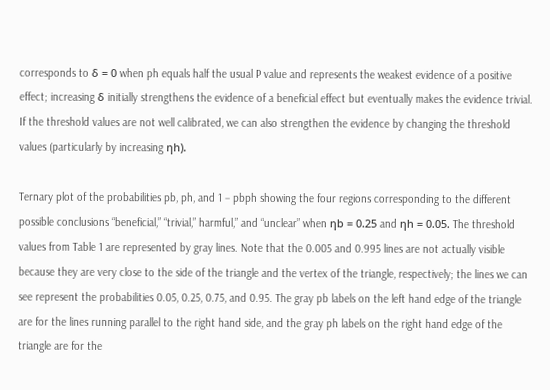corresponds to δ = 0 when ph equals half the usual P value and represents the weakest evidence of a positive effect; increasing δ initially strengthens the evidence of a beneficial effect but eventually makes the evidence trivial. If the threshold values are not well calibrated, we can also strengthen the evidence by changing the threshold values (particularly by increasing ηh).

Ternary plot of the probabilities pb, ph, and 1 − pbph showing the four regions corresponding to the different possible conclusions “beneficial,” “trivial,” harmful,” and “unclear” when ηb = 0.25 and ηh = 0.05. The threshold values from Table 1 are represented by gray lines. Note that the 0.005 and 0.995 lines are not actually visible because they are very close to the side of the triangle and the vertex of the triangle, respectively; the lines we can see represent the probabilities 0.05, 0.25, 0.75, and 0.95. The gray pb labels on the left hand edge of the triangle are for the lines running parallel to the right hand side, and the gray ph labels on the right hand edge of the triangle are for the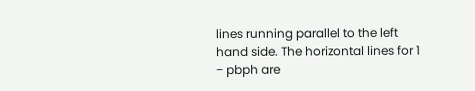lines running parallel to the left hand side. The horizontal lines for 1 − pbph are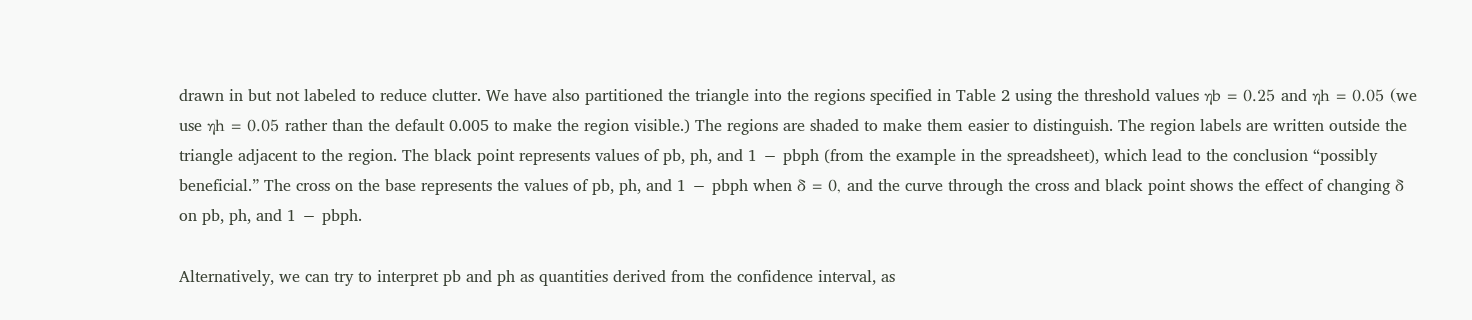drawn in but not labeled to reduce clutter. We have also partitioned the triangle into the regions specified in Table 2 using the threshold values ηb = 0.25 and ηh = 0.05 (we use ηh = 0.05 rather than the default 0.005 to make the region visible.) The regions are shaded to make them easier to distinguish. The region labels are written outside the triangle adjacent to the region. The black point represents values of pb, ph, and 1 − pbph (from the example in the spreadsheet), which lead to the conclusion “possibly beneficial.” The cross on the base represents the values of pb, ph, and 1 − pbph when δ = 0, and the curve through the cross and black point shows the effect of changing δ on pb, ph, and 1 − pbph.

Alternatively, we can try to interpret pb and ph as quantities derived from the confidence interval, as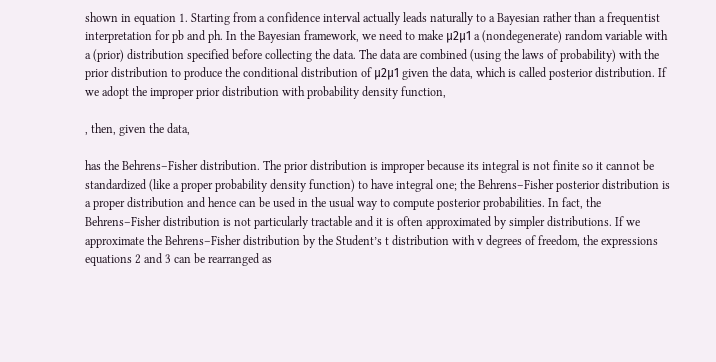shown in equation 1. Starting from a confidence interval actually leads naturally to a Bayesian rather than a frequentist interpretation for pb and ph. In the Bayesian framework, we need to make μ2μ1 a (nondegenerate) random variable with a (prior) distribution specified before collecting the data. The data are combined (using the laws of probability) with the prior distribution to produce the conditional distribution of μ2μ1 given the data, which is called posterior distribution. If we adopt the improper prior distribution with probability density function,

, then, given the data,

has the Behrens–Fisher distribution. The prior distribution is improper because its integral is not finite so it cannot be standardized (like a proper probability density function) to have integral one; the Behrens–Fisher posterior distribution is a proper distribution and hence can be used in the usual way to compute posterior probabilities. In fact, the Behrens–Fisher distribution is not particularly tractable and it is often approximated by simpler distributions. If we approximate the Behrens–Fisher distribution by the Student’s t distribution with v degrees of freedom, the expressions equations 2 and 3 can be rearranged as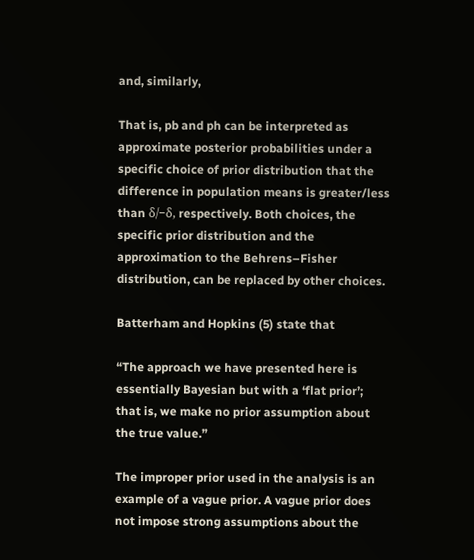and, similarly,

That is, pb and ph can be interpreted as approximate posterior probabilities under a specific choice of prior distribution that the difference in population means is greater/less than δ/−δ, respectively. Both choices, the specific prior distribution and the approximation to the Behrens–Fisher distribution, can be replaced by other choices.

Batterham and Hopkins (5) state that

“The approach we have presented here is essentially Bayesian but with a ‘flat prior’; that is, we make no prior assumption about the true value.”

The improper prior used in the analysis is an example of a vague prior. A vague prior does not impose strong assumptions about the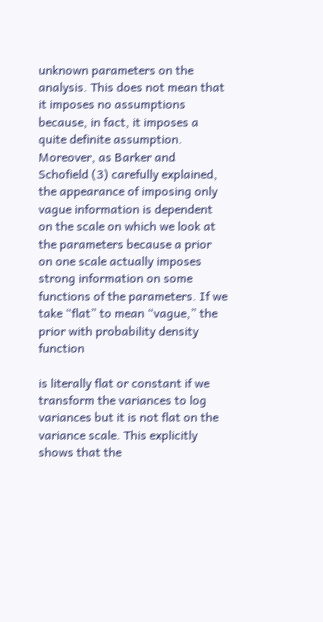unknown parameters on the analysis. This does not mean that it imposes no assumptions because, in fact, it imposes a quite definite assumption. Moreover, as Barker and Schofield (3) carefully explained, the appearance of imposing only vague information is dependent on the scale on which we look at the parameters because a prior on one scale actually imposes strong information on some functions of the parameters. If we take “flat” to mean “vague,” the prior with probability density function

is literally flat or constant if we transform the variances to log variances but it is not flat on the variance scale. This explicitly shows that the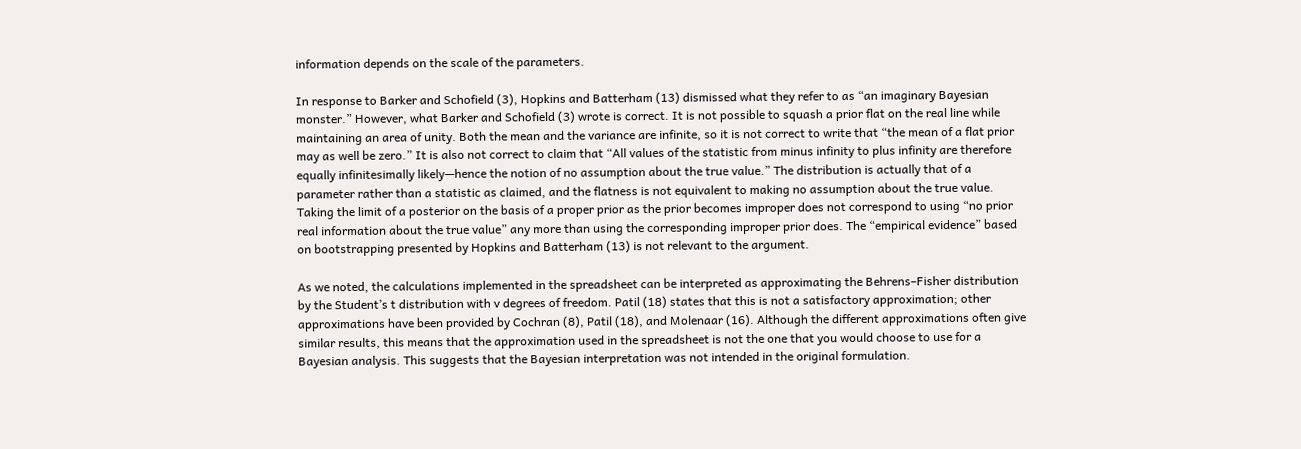information depends on the scale of the parameters.

In response to Barker and Schofield (3), Hopkins and Batterham (13) dismissed what they refer to as “an imaginary Bayesian monster.” However, what Barker and Schofield (3) wrote is correct. It is not possible to squash a prior flat on the real line while maintaining an area of unity. Both the mean and the variance are infinite, so it is not correct to write that “the mean of a flat prior may as well be zero.” It is also not correct to claim that “All values of the statistic from minus infinity to plus infinity are therefore equally infinitesimally likely—hence the notion of no assumption about the true value.” The distribution is actually that of a parameter rather than a statistic as claimed, and the flatness is not equivalent to making no assumption about the true value. Taking the limit of a posterior on the basis of a proper prior as the prior becomes improper does not correspond to using “no prior real information about the true value” any more than using the corresponding improper prior does. The “empirical evidence” based on bootstrapping presented by Hopkins and Batterham (13) is not relevant to the argument.

As we noted, the calculations implemented in the spreadsheet can be interpreted as approximating the Behrens–Fisher distribution by the Student’s t distribution with v degrees of freedom. Patil (18) states that this is not a satisfactory approximation; other approximations have been provided by Cochran (8), Patil (18), and Molenaar (16). Although the different approximations often give similar results, this means that the approximation used in the spreadsheet is not the one that you would choose to use for a Bayesian analysis. This suggests that the Bayesian interpretation was not intended in the original formulation.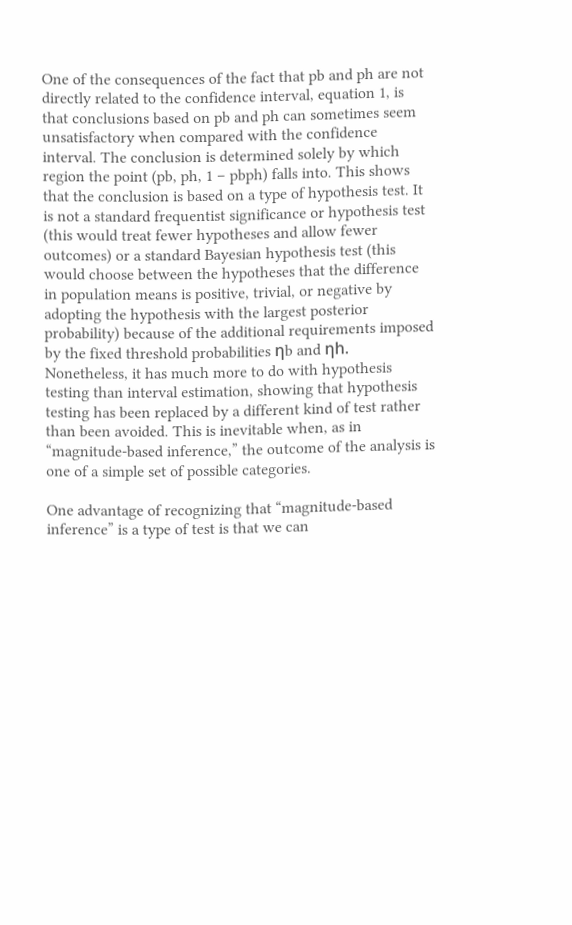One of the consequences of the fact that pb and ph are not directly related to the confidence interval, equation 1, is that conclusions based on pb and ph can sometimes seem unsatisfactory when compared with the confidence interval. The conclusion is determined solely by which region the point (pb, ph, 1 − pbph) falls into. This shows that the conclusion is based on a type of hypothesis test. It is not a standard frequentist significance or hypothesis test (this would treat fewer hypotheses and allow fewer outcomes) or a standard Bayesian hypothesis test (this would choose between the hypotheses that the difference in population means is positive, trivial, or negative by adopting the hypothesis with the largest posterior probability) because of the additional requirements imposed by the fixed threshold probabilities ηb and ηh. Nonetheless, it has much more to do with hypothesis testing than interval estimation, showing that hypothesis testing has been replaced by a different kind of test rather than been avoided. This is inevitable when, as in “magnitude-based inference,” the outcome of the analysis is one of a simple set of possible categories.

One advantage of recognizing that “magnitude-based inference” is a type of test is that we can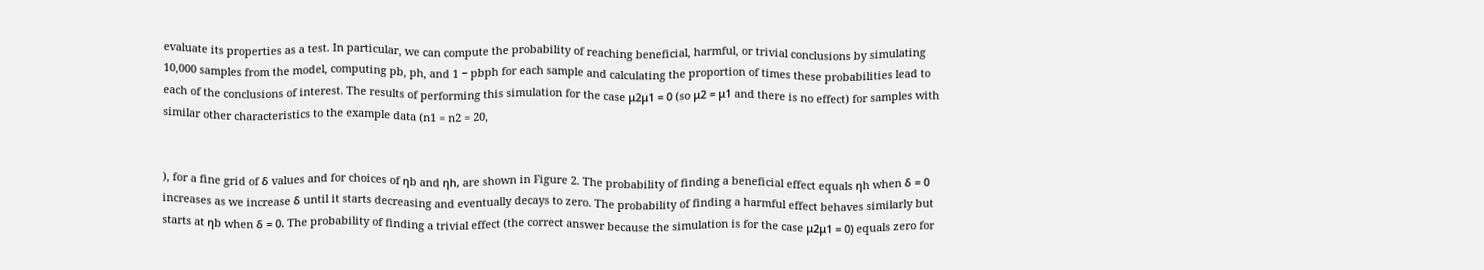evaluate its properties as a test. In particular, we can compute the probability of reaching beneficial, harmful, or trivial conclusions by simulating 10,000 samples from the model, computing pb, ph, and 1 − pbph for each sample and calculating the proportion of times these probabilities lead to each of the conclusions of interest. The results of performing this simulation for the case μ2μ1 = 0 (so μ2 = μ1 and there is no effect) for samples with similar other characteristics to the example data (n1 = n2 = 20,


), for a fine grid of δ values and for choices of ηb and ηh, are shown in Figure 2. The probability of finding a beneficial effect equals ηh when δ = 0 increases as we increase δ until it starts decreasing and eventually decays to zero. The probability of finding a harmful effect behaves similarly but starts at ηb when δ = 0. The probability of finding a trivial effect (the correct answer because the simulation is for the case μ2μ1 = 0) equals zero for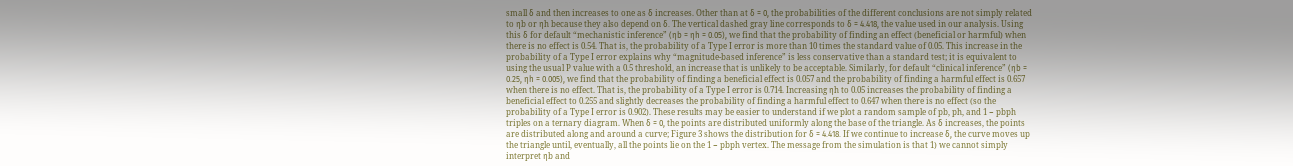small δ and then increases to one as δ increases. Other than at δ = 0, the probabilities of the different conclusions are not simply related to ηb or ηh because they also depend on δ. The vertical dashed gray line corresponds to δ = 4.418, the value used in our analysis. Using this δ for default “mechanistic inference” (ηb = ηh = 0.05), we find that the probability of finding an effect (beneficial or harmful) when there is no effect is 0.54. That is, the probability of a Type I error is more than 10 times the standard value of 0.05. This increase in the probability of a Type I error explains why “magnitude-based inference” is less conservative than a standard test; it is equivalent to using the usual P value with a 0.5 threshold, an increase that is unlikely to be acceptable. Similarly, for default “clinical inference” (ηb = 0.25, ηh = 0.005), we find that the probability of finding a beneficial effect is 0.057 and the probability of finding a harmful effect is 0.657 when there is no effect. That is, the probability of a Type I error is 0.714. Increasing ηh to 0.05 increases the probability of finding a beneficial effect to 0.255 and slightly decreases the probability of finding a harmful effect to 0.647 when there is no effect (so the probability of a Type I error is 0.902). These results may be easier to understand if we plot a random sample of pb, ph, and 1 − pbph triples on a ternary diagram. When δ = 0, the points are distributed uniformly along the base of the triangle. As δ increases, the points are distributed along and around a curve; Figure 3 shows the distribution for δ = 4.418. If we continue to increase δ, the curve moves up the triangle until, eventually, all the points lie on the 1 − pbph vertex. The message from the simulation is that 1) we cannot simply interpret ηb and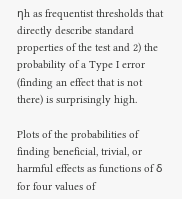ηh as frequentist thresholds that directly describe standard properties of the test and 2) the probability of a Type I error (finding an effect that is not there) is surprisingly high.

Plots of the probabilities of finding beneficial, trivial, or harmful effects as functions of δ for four values of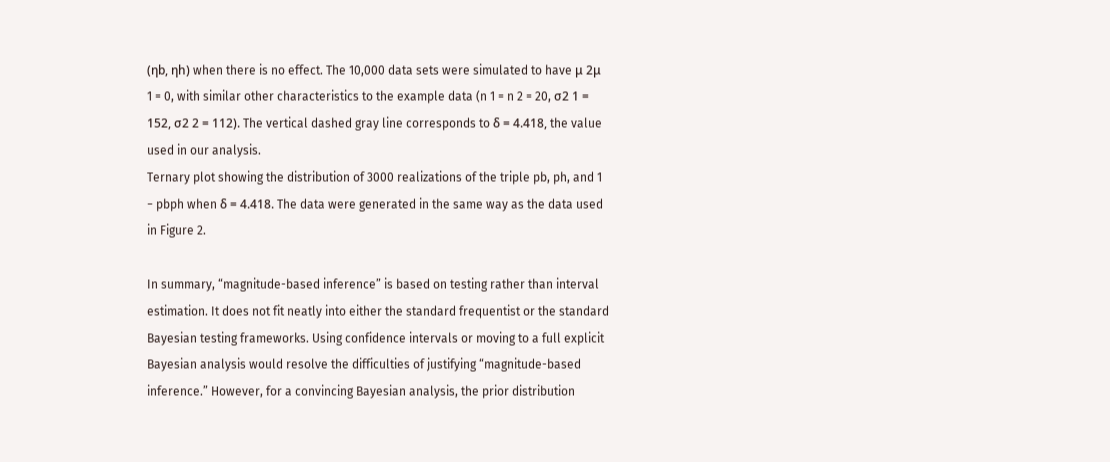(ηb, ηh) when there is no effect. The 10,000 data sets were simulated to have μ 2μ 1 = 0, with similar other characteristics to the example data (n 1 = n 2 = 20, σ2 1 = 152, σ2 2 = 112). The vertical dashed gray line corresponds to δ = 4.418, the value used in our analysis.
Ternary plot showing the distribution of 3000 realizations of the triple pb, ph, and 1 − pbph when δ = 4.418. The data were generated in the same way as the data used in Figure 2.

In summary, “magnitude-based inference” is based on testing rather than interval estimation. It does not fit neatly into either the standard frequentist or the standard Bayesian testing frameworks. Using confidence intervals or moving to a full explicit Bayesian analysis would resolve the difficulties of justifying “magnitude-based inference.” However, for a convincing Bayesian analysis, the prior distribution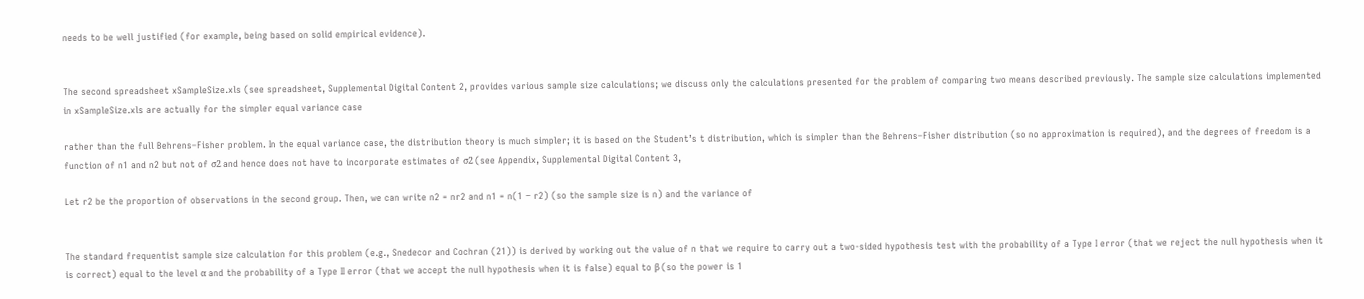needs to be well justified (for example, being based on solid empirical evidence).


The second spreadsheet xSampleSize.xls (see spreadsheet, Supplemental Digital Content 2, provides various sample size calculations; we discuss only the calculations presented for the problem of comparing two means described previously. The sample size calculations implemented in xSampleSize.xls are actually for the simpler equal variance case

rather than the full Behrens–Fisher problem. In the equal variance case, the distribution theory is much simpler; it is based on the Student’s t distribution, which is simpler than the Behrens–Fisher distribution (so no approximation is required), and the degrees of freedom is a function of n1 and n2 but not of σ2 and hence does not have to incorporate estimates of σ2 (see Appendix, Supplemental Digital Content 3,

Let r2 be the proportion of observations in the second group. Then, we can write n2 = nr2 and n1 = n(1 − r2) (so the sample size is n) and the variance of


The standard frequentist sample size calculation for this problem (e.g., Snedecor and Cochran (21)) is derived by working out the value of n that we require to carry out a two-sided hypothesis test with the probability of a Type I error (that we reject the null hypothesis when it is correct) equal to the level α and the probability of a Type II error (that we accept the null hypothesis when it is false) equal to β (so the power is 1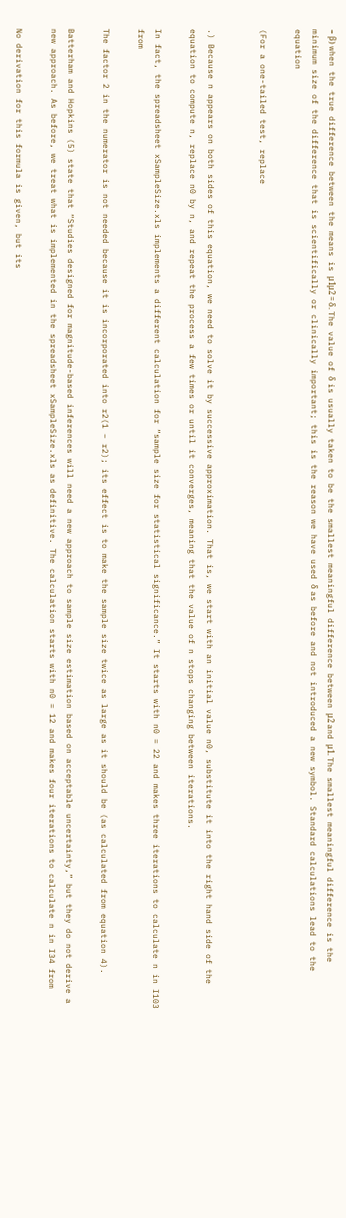− β) when the true difference between the means is μ1μ2 = δ. The value of δ is usually taken to be the smallest meaningful difference between μ2 and μ1. The smallest meaningful difference is the minimum size of the difference that is scientifically or clinically important; this is the reason we have used δ as before and not introduced a new symbol. Standard calculations lead to the equation

(For a one-tailed test, replace


.) Because n appears on both sides of this equation, we need to solve it by successive approximation. That is, we start with an initial value n0, substitute it into the right hand side of the equation to compute n, replace n0 by n, and repeat the process a few times or until it converges, meaning that the value of n stops changing between iterations.

In fact, the spreadsheet xSampleSize.xls implements a different calculation for “sample size for statistical significance.” It starts with n0 = 22 and makes three iterations to calculate n in I103 from

The factor 2 in the numerator is not needed because it is incorporated into r2(1 − r2); its effect is to make the sample size twice as large as it should be (as calculated from equation 4).

Batterham and Hopkins (5) state that “Studies designed for magnitude-based inferences will need a new approach to sample size estimation based on acceptable uncertainty,” but they do not derive a new approach. As before, we treat what is implemented in the spreadsheet xSampleSize.xls as definitive. The calculation starts with n0 = 12 and makes four iterations to calculate n in I34 from

No derivation for this formula is given, but its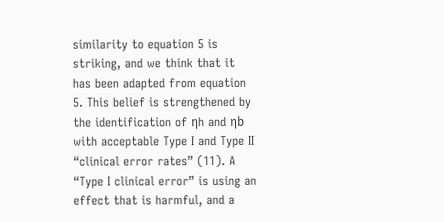similarity to equation 5 is striking, and we think that it has been adapted from equation 5. This belief is strengthened by the identification of ηh and ηb with acceptable Type I and Type II “clinical error rates” (11). A “Type I clinical error” is using an effect that is harmful, and a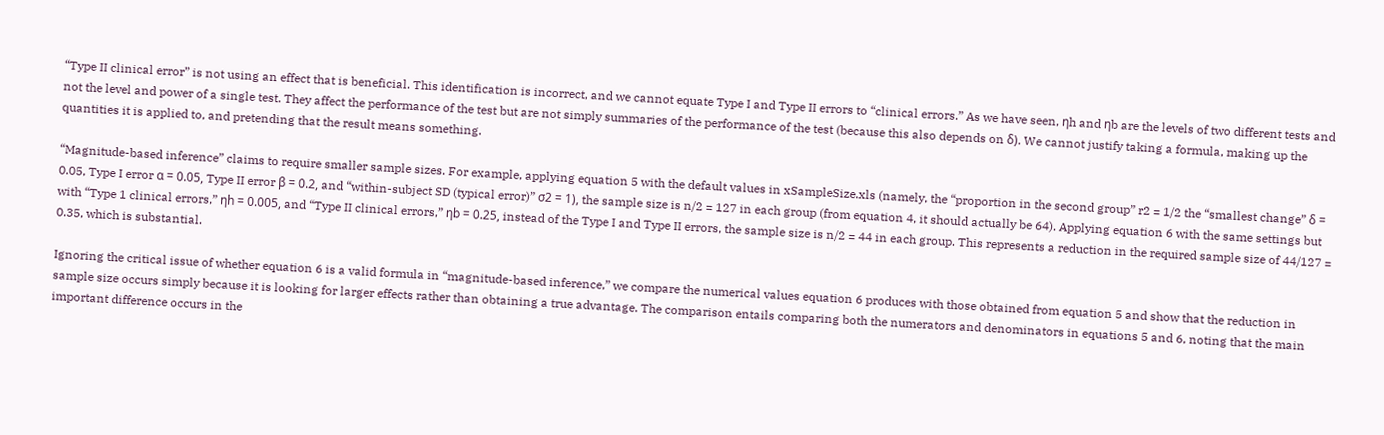“Type II clinical error” is not using an effect that is beneficial. This identification is incorrect, and we cannot equate Type I and Type II errors to “clinical errors.” As we have seen, ηh and ηb are the levels of two different tests and not the level and power of a single test. They affect the performance of the test but are not simply summaries of the performance of the test (because this also depends on δ). We cannot justify taking a formula, making up the quantities it is applied to, and pretending that the result means something.

“Magnitude-based inference” claims to require smaller sample sizes. For example, applying equation 5 with the default values in xSampleSize.xls (namely, the “proportion in the second group” r2 = 1/2 the “smallest change” δ = 0.05, Type I error α = 0.05, Type II error β = 0.2, and “within-subject SD (typical error)” σ2 = 1), the sample size is n/2 = 127 in each group (from equation 4, it should actually be 64). Applying equation 6 with the same settings but with “Type 1 clinical errors,” ηh = 0.005, and “Type II clinical errors,” ηb = 0.25, instead of the Type I and Type II errors, the sample size is n/2 = 44 in each group. This represents a reduction in the required sample size of 44/127 = 0.35, which is substantial.

Ignoring the critical issue of whether equation 6 is a valid formula in “magnitude-based inference,” we compare the numerical values equation 6 produces with those obtained from equation 5 and show that the reduction in sample size occurs simply because it is looking for larger effects rather than obtaining a true advantage. The comparison entails comparing both the numerators and denominators in equations 5 and 6, noting that the main important difference occurs in the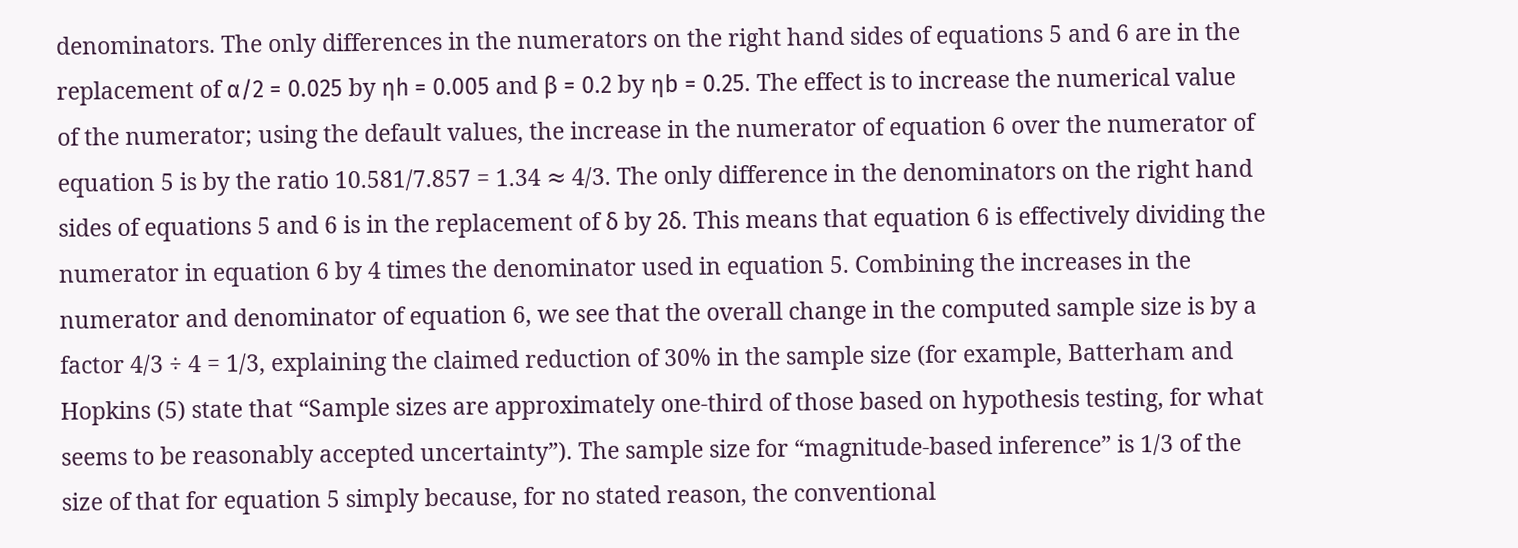denominators. The only differences in the numerators on the right hand sides of equations 5 and 6 are in the replacement of α/2 = 0.025 by ηh = 0.005 and β = 0.2 by ηb = 0.25. The effect is to increase the numerical value of the numerator; using the default values, the increase in the numerator of equation 6 over the numerator of equation 5 is by the ratio 10.581/7.857 = 1.34 ≈ 4/3. The only difference in the denominators on the right hand sides of equations 5 and 6 is in the replacement of δ by 2δ. This means that equation 6 is effectively dividing the numerator in equation 6 by 4 times the denominator used in equation 5. Combining the increases in the numerator and denominator of equation 6, we see that the overall change in the computed sample size is by a factor 4/3 ÷ 4 = 1/3, explaining the claimed reduction of 30% in the sample size (for example, Batterham and Hopkins (5) state that “Sample sizes are approximately one-third of those based on hypothesis testing, for what seems to be reasonably accepted uncertainty”). The sample size for “magnitude-based inference” is 1/3 of the size of that for equation 5 simply because, for no stated reason, the conventional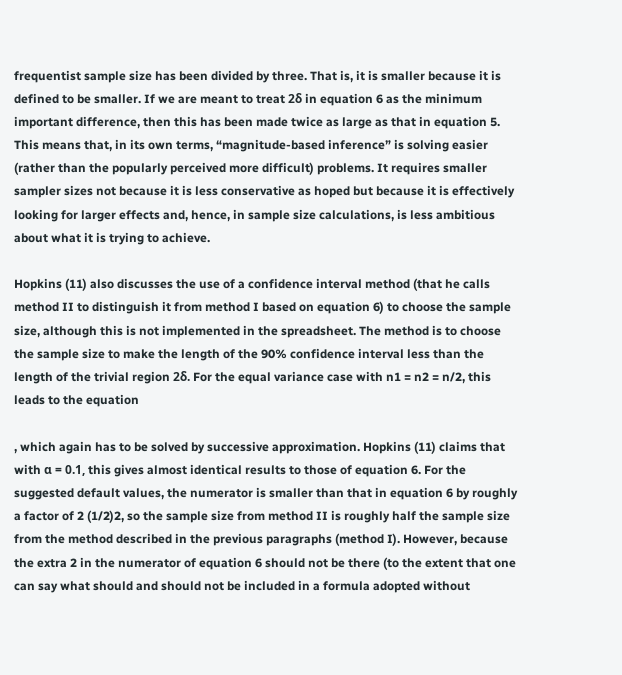frequentist sample size has been divided by three. That is, it is smaller because it is defined to be smaller. If we are meant to treat 2δ in equation 6 as the minimum important difference, then this has been made twice as large as that in equation 5. This means that, in its own terms, “magnitude-based inference” is solving easier (rather than the popularly perceived more difficult) problems. It requires smaller sampler sizes not because it is less conservative as hoped but because it is effectively looking for larger effects and, hence, in sample size calculations, is less ambitious about what it is trying to achieve.

Hopkins (11) also discusses the use of a confidence interval method (that he calls method II to distinguish it from method I based on equation 6) to choose the sample size, although this is not implemented in the spreadsheet. The method is to choose the sample size to make the length of the 90% confidence interval less than the length of the trivial region 2δ. For the equal variance case with n1 = n2 = n/2, this leads to the equation

, which again has to be solved by successive approximation. Hopkins (11) claims that with α = 0.1, this gives almost identical results to those of equation 6. For the suggested default values, the numerator is smaller than that in equation 6 by roughly a factor of 2 (1/2)2, so the sample size from method II is roughly half the sample size from the method described in the previous paragraphs (method I). However, because the extra 2 in the numerator of equation 6 should not be there (to the extent that one can say what should and should not be included in a formula adopted without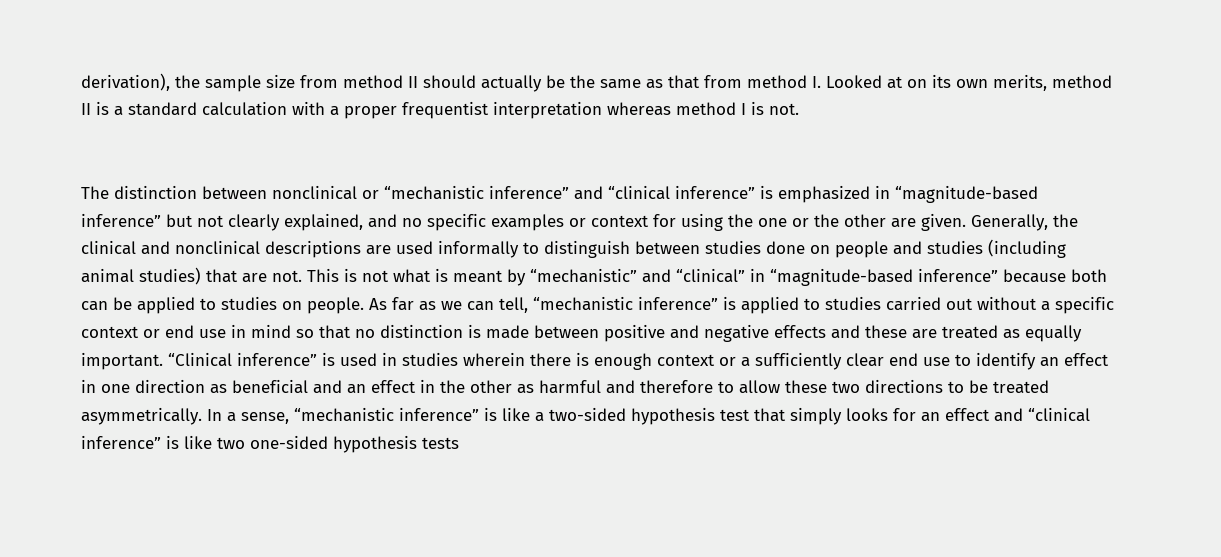derivation), the sample size from method II should actually be the same as that from method I. Looked at on its own merits, method II is a standard calculation with a proper frequentist interpretation whereas method I is not.


The distinction between nonclinical or “mechanistic inference” and “clinical inference” is emphasized in “magnitude-based inference” but not clearly explained, and no specific examples or context for using the one or the other are given. Generally, the clinical and nonclinical descriptions are used informally to distinguish between studies done on people and studies (including animal studies) that are not. This is not what is meant by “mechanistic” and “clinical” in “magnitude-based inference” because both can be applied to studies on people. As far as we can tell, “mechanistic inference” is applied to studies carried out without a specific context or end use in mind so that no distinction is made between positive and negative effects and these are treated as equally important. “Clinical inference” is used in studies wherein there is enough context or a sufficiently clear end use to identify an effect in one direction as beneficial and an effect in the other as harmful and therefore to allow these two directions to be treated asymmetrically. In a sense, “mechanistic inference” is like a two-sided hypothesis test that simply looks for an effect and “clinical inference” is like two one-sided hypothesis tests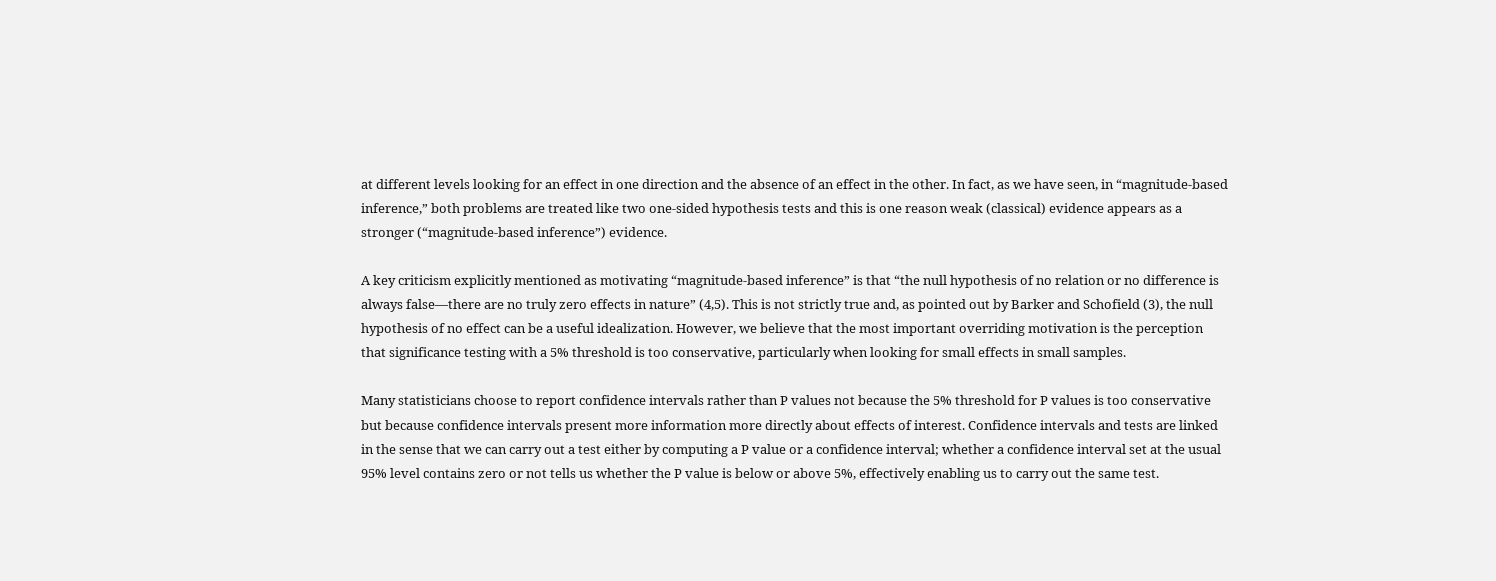at different levels looking for an effect in one direction and the absence of an effect in the other. In fact, as we have seen, in “magnitude-based inference,” both problems are treated like two one-sided hypothesis tests and this is one reason weak (classical) evidence appears as a stronger (“magnitude-based inference”) evidence.

A key criticism explicitly mentioned as motivating “magnitude-based inference” is that “the null hypothesis of no relation or no difference is always false—there are no truly zero effects in nature” (4,5). This is not strictly true and, as pointed out by Barker and Schofield (3), the null hypothesis of no effect can be a useful idealization. However, we believe that the most important overriding motivation is the perception that significance testing with a 5% threshold is too conservative, particularly when looking for small effects in small samples.

Many statisticians choose to report confidence intervals rather than P values not because the 5% threshold for P values is too conservative but because confidence intervals present more information more directly about effects of interest. Confidence intervals and tests are linked in the sense that we can carry out a test either by computing a P value or a confidence interval; whether a confidence interval set at the usual 95% level contains zero or not tells us whether the P value is below or above 5%, effectively enabling us to carry out the same test.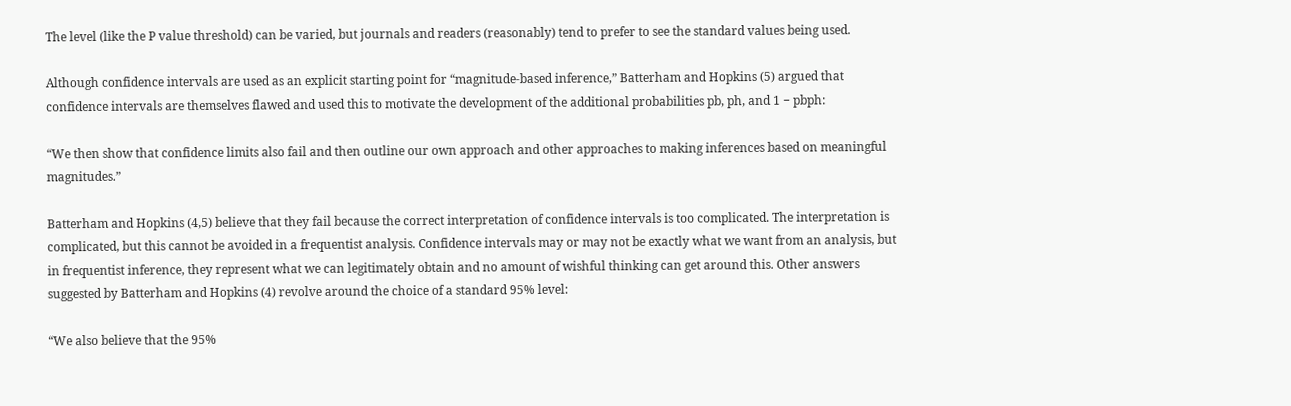The level (like the P value threshold) can be varied, but journals and readers (reasonably) tend to prefer to see the standard values being used.

Although confidence intervals are used as an explicit starting point for “magnitude-based inference,” Batterham and Hopkins (5) argued that confidence intervals are themselves flawed and used this to motivate the development of the additional probabilities pb, ph, and 1 − pbph:

“We then show that confidence limits also fail and then outline our own approach and other approaches to making inferences based on meaningful magnitudes.”

Batterham and Hopkins (4,5) believe that they fail because the correct interpretation of confidence intervals is too complicated. The interpretation is complicated, but this cannot be avoided in a frequentist analysis. Confidence intervals may or may not be exactly what we want from an analysis, but in frequentist inference, they represent what we can legitimately obtain and no amount of wishful thinking can get around this. Other answers suggested by Batterham and Hopkins (4) revolve around the choice of a standard 95% level:

“We also believe that the 95%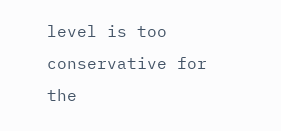level is too conservative for the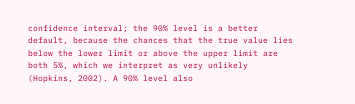confidence interval; the 90% level is a better default, because the chances that the true value lies below the lower limit or above the upper limit are both 5%, which we interpret as very unlikely (Hopkins, 2002). A 90% level also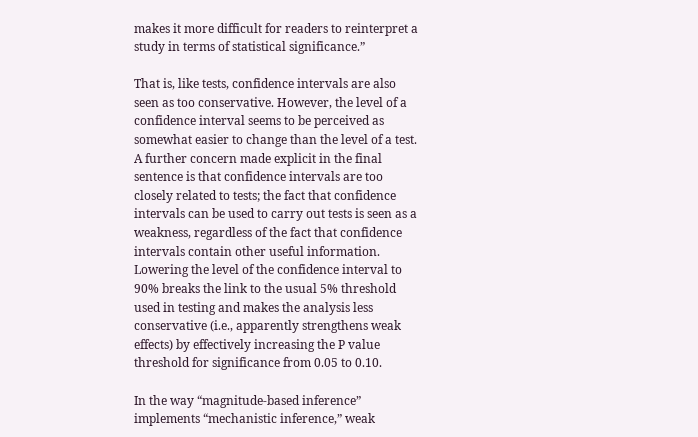makes it more difficult for readers to reinterpret a study in terms of statistical significance.”

That is, like tests, confidence intervals are also seen as too conservative. However, the level of a confidence interval seems to be perceived as somewhat easier to change than the level of a test. A further concern made explicit in the final sentence is that confidence intervals are too closely related to tests; the fact that confidence intervals can be used to carry out tests is seen as a weakness, regardless of the fact that confidence intervals contain other useful information. Lowering the level of the confidence interval to 90% breaks the link to the usual 5% threshold used in testing and makes the analysis less conservative (i.e., apparently strengthens weak effects) by effectively increasing the P value threshold for significance from 0.05 to 0.10.

In the way “magnitude-based inference” implements “mechanistic inference,” weak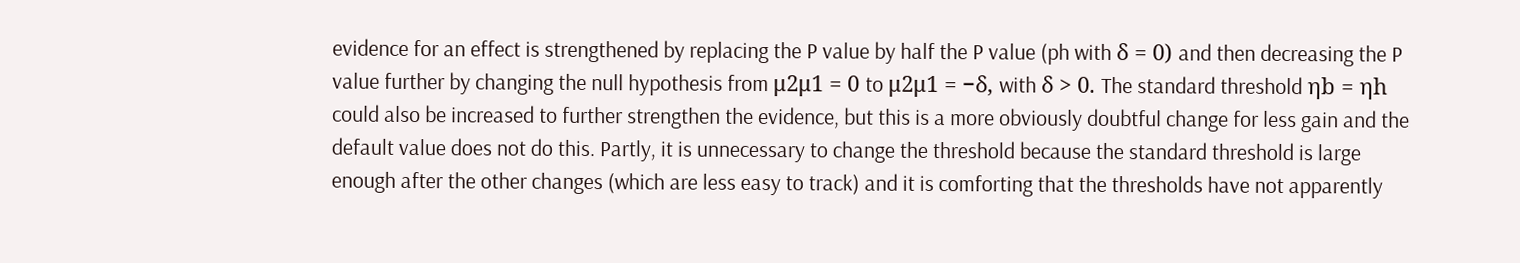evidence for an effect is strengthened by replacing the P value by half the P value (ph with δ = 0) and then decreasing the P value further by changing the null hypothesis from μ2μ1 = 0 to μ2μ1 = −δ, with δ > 0. The standard threshold ηb = ηh could also be increased to further strengthen the evidence, but this is a more obviously doubtful change for less gain and the default value does not do this. Partly, it is unnecessary to change the threshold because the standard threshold is large enough after the other changes (which are less easy to track) and it is comforting that the thresholds have not apparently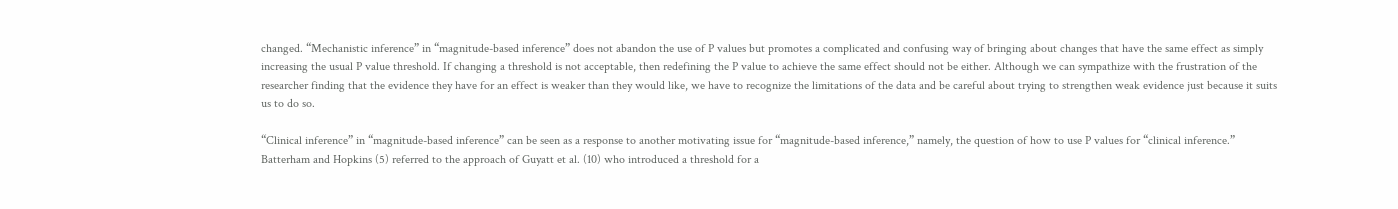changed. “Mechanistic inference” in “magnitude-based inference” does not abandon the use of P values but promotes a complicated and confusing way of bringing about changes that have the same effect as simply increasing the usual P value threshold. If changing a threshold is not acceptable, then redefining the P value to achieve the same effect should not be either. Although we can sympathize with the frustration of the researcher finding that the evidence they have for an effect is weaker than they would like, we have to recognize the limitations of the data and be careful about trying to strengthen weak evidence just because it suits us to do so.

“Clinical inference” in “magnitude-based inference” can be seen as a response to another motivating issue for “magnitude-based inference,” namely, the question of how to use P values for “clinical inference.” Batterham and Hopkins (5) referred to the approach of Guyatt et al. (10) who introduced a threshold for a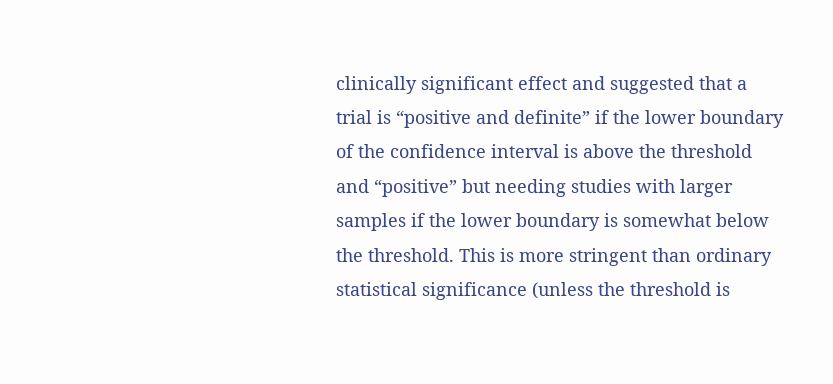clinically significant effect and suggested that a trial is “positive and definite” if the lower boundary of the confidence interval is above the threshold and “positive” but needing studies with larger samples if the lower boundary is somewhat below the threshold. This is more stringent than ordinary statistical significance (unless the threshold is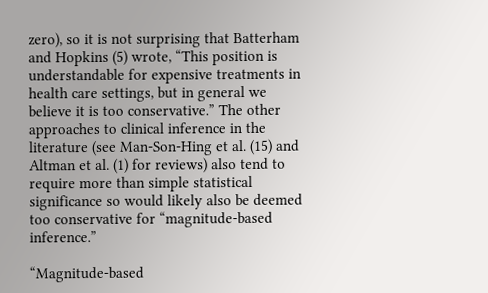zero), so it is not surprising that Batterham and Hopkins (5) wrote, “This position is understandable for expensive treatments in health care settings, but in general we believe it is too conservative.” The other approaches to clinical inference in the literature (see Man-Son-Hing et al. (15) and Altman et al. (1) for reviews) also tend to require more than simple statistical significance so would likely also be deemed too conservative for “magnitude-based inference.”

“Magnitude-based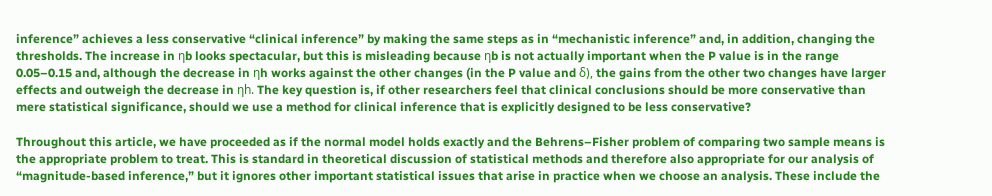inference” achieves a less conservative “clinical inference” by making the same steps as in “mechanistic inference” and, in addition, changing the thresholds. The increase in ηb looks spectacular, but this is misleading because ηb is not actually important when the P value is in the range 0.05–0.15 and, although the decrease in ηh works against the other changes (in the P value and δ), the gains from the other two changes have larger effects and outweigh the decrease in ηh. The key question is, if other researchers feel that clinical conclusions should be more conservative than mere statistical significance, should we use a method for clinical inference that is explicitly designed to be less conservative?

Throughout this article, we have proceeded as if the normal model holds exactly and the Behrens–Fisher problem of comparing two sample means is the appropriate problem to treat. This is standard in theoretical discussion of statistical methods and therefore also appropriate for our analysis of “magnitude-based inference,” but it ignores other important statistical issues that arise in practice when we choose an analysis. These include the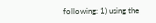following: 1) using the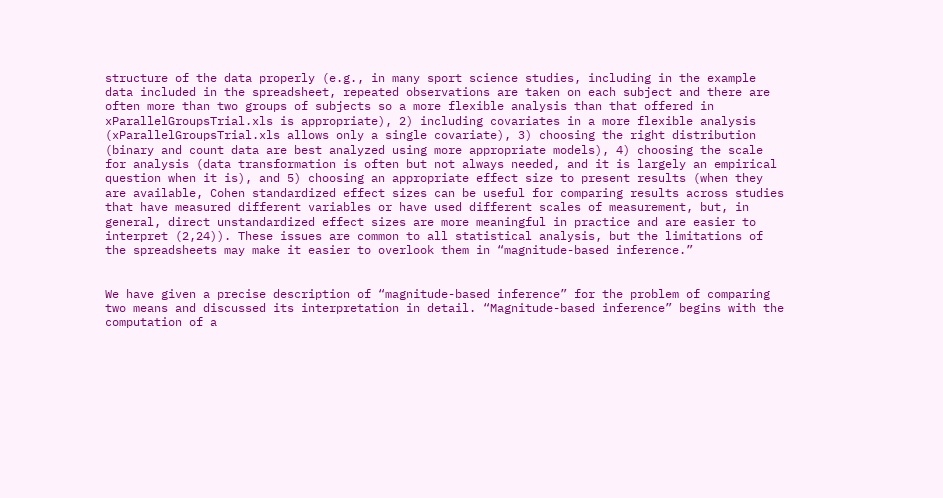structure of the data properly (e.g., in many sport science studies, including in the example data included in the spreadsheet, repeated observations are taken on each subject and there are often more than two groups of subjects so a more flexible analysis than that offered in xParallelGroupsTrial.xls is appropriate), 2) including covariates in a more flexible analysis (xParallelGroupsTrial.xls allows only a single covariate), 3) choosing the right distribution (binary and count data are best analyzed using more appropriate models), 4) choosing the scale for analysis (data transformation is often but not always needed, and it is largely an empirical question when it is), and 5) choosing an appropriate effect size to present results (when they are available, Cohen standardized effect sizes can be useful for comparing results across studies that have measured different variables or have used different scales of measurement, but, in general, direct unstandardized effect sizes are more meaningful in practice and are easier to interpret (2,24)). These issues are common to all statistical analysis, but the limitations of the spreadsheets may make it easier to overlook them in “magnitude-based inference.”


We have given a precise description of “magnitude-based inference” for the problem of comparing two means and discussed its interpretation in detail. “Magnitude-based inference” begins with the computation of a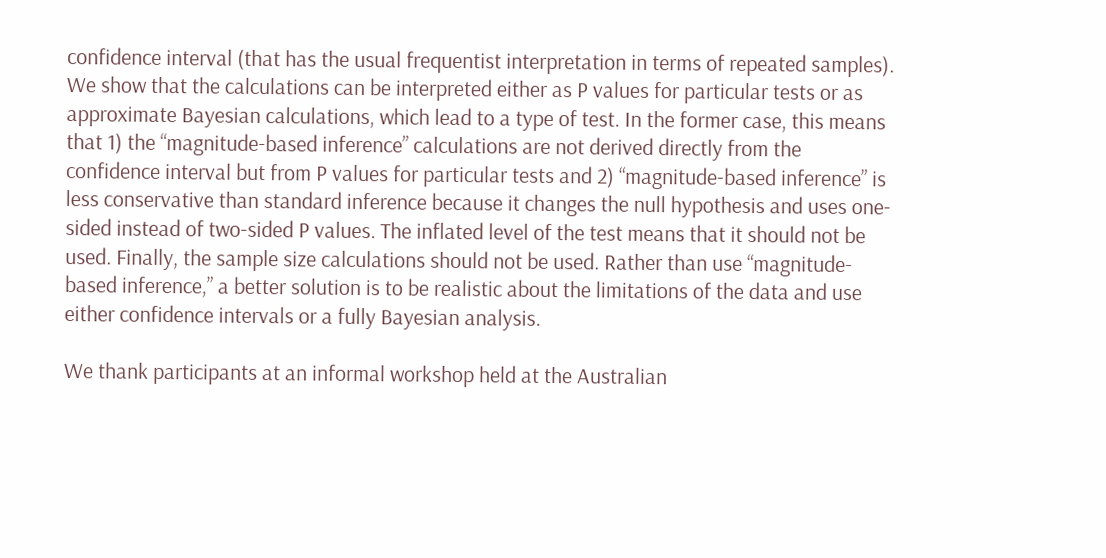confidence interval (that has the usual frequentist interpretation in terms of repeated samples). We show that the calculations can be interpreted either as P values for particular tests or as approximate Bayesian calculations, which lead to a type of test. In the former case, this means that 1) the “magnitude-based inference” calculations are not derived directly from the confidence interval but from P values for particular tests and 2) “magnitude-based inference” is less conservative than standard inference because it changes the null hypothesis and uses one-sided instead of two-sided P values. The inflated level of the test means that it should not be used. Finally, the sample size calculations should not be used. Rather than use “magnitude-based inference,” a better solution is to be realistic about the limitations of the data and use either confidence intervals or a fully Bayesian analysis.

We thank participants at an informal workshop held at the Australian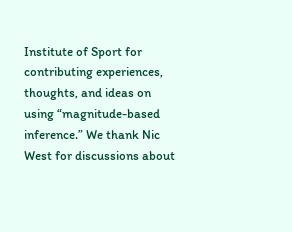Institute of Sport for contributing experiences, thoughts, and ideas on using “magnitude-based inference.” We thank Nic West for discussions about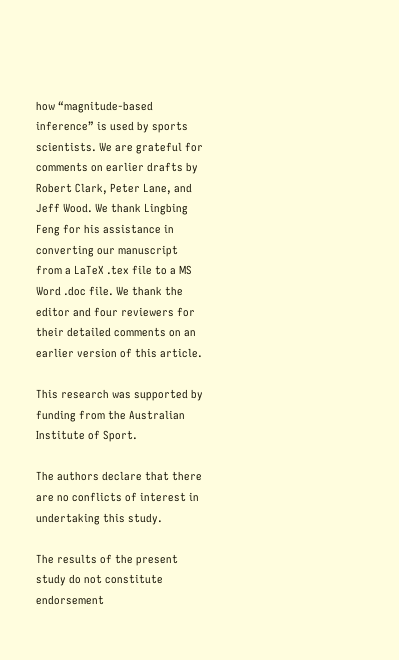how “magnitude-based inference” is used by sports scientists. We are grateful for comments on earlier drafts by Robert Clark, Peter Lane, and Jeff Wood. We thank Lingbing Feng for his assistance in converting our manuscript from a LaTeX .tex file to a MS Word .doc file. We thank the editor and four reviewers for their detailed comments on an earlier version of this article.

This research was supported by funding from the Australian Institute of Sport.

The authors declare that there are no conflicts of interest in undertaking this study.

The results of the present study do not constitute endorsement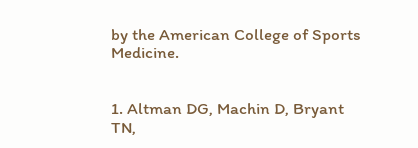by the American College of Sports Medicine.


1. Altman DG, Machin D, Bryant TN,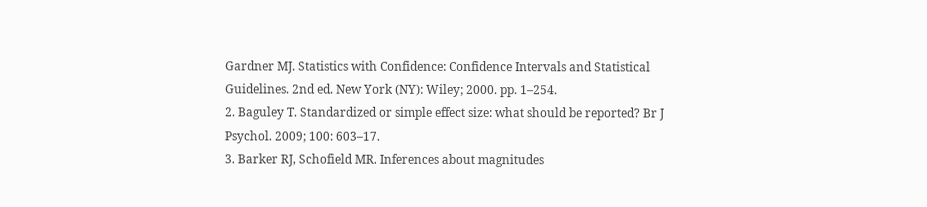Gardner MJ. Statistics with Confidence: Confidence Intervals and Statistical Guidelines. 2nd ed. New York (NY): Wiley; 2000. pp. 1–254.
2. Baguley T. Standardized or simple effect size: what should be reported? Br J Psychol. 2009; 100: 603–17.
3. Barker RJ, Schofield MR. Inferences about magnitudes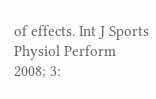of effects. Int J Sports Physiol Perform 2008; 3: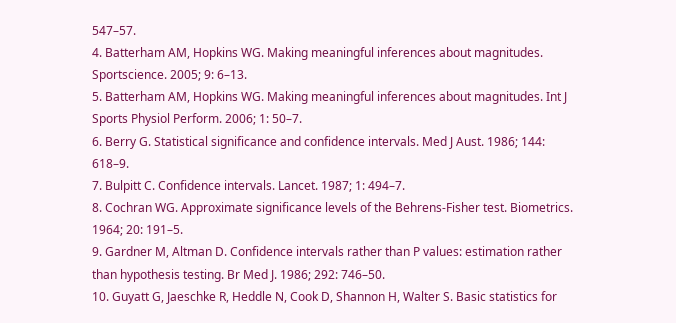547–57.
4. Batterham AM, Hopkins WG. Making meaningful inferences about magnitudes. Sportscience. 2005; 9: 6–13.
5. Batterham AM, Hopkins WG. Making meaningful inferences about magnitudes. Int J Sports Physiol Perform. 2006; 1: 50–7.
6. Berry G. Statistical significance and confidence intervals. Med J Aust. 1986; 144: 618–9.
7. Bulpitt C. Confidence intervals. Lancet. 1987; 1: 494–7.
8. Cochran WG. Approximate significance levels of the Behrens-Fisher test. Biometrics. 1964; 20: 191–5.
9. Gardner M, Altman D. Confidence intervals rather than P values: estimation rather than hypothesis testing. Br Med J. 1986; 292: 746–50.
10. Guyatt G, Jaeschke R, Heddle N, Cook D, Shannon H, Walter S. Basic statistics for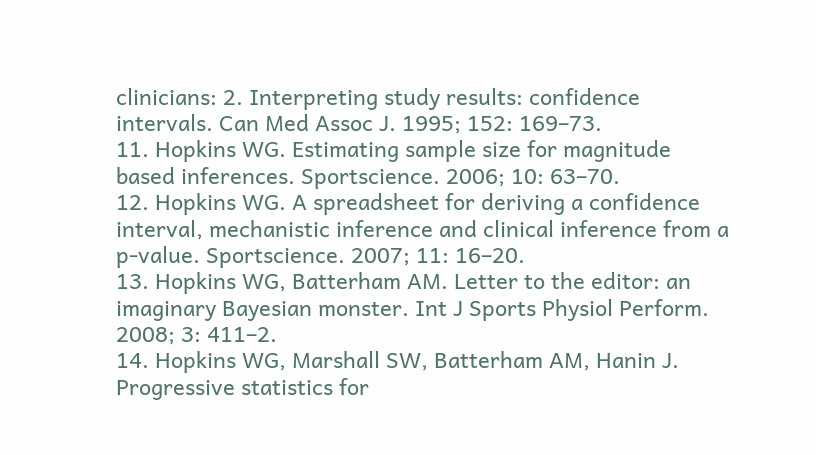clinicians: 2. Interpreting study results: confidence intervals. Can Med Assoc J. 1995; 152: 169–73.
11. Hopkins WG. Estimating sample size for magnitude based inferences. Sportscience. 2006; 10: 63–70.
12. Hopkins WG. A spreadsheet for deriving a confidence interval, mechanistic inference and clinical inference from a p-value. Sportscience. 2007; 11: 16–20.
13. Hopkins WG, Batterham AM. Letter to the editor: an imaginary Bayesian monster. Int J Sports Physiol Perform. 2008; 3: 411–2.
14. Hopkins WG, Marshall SW, Batterham AM, Hanin J. Progressive statistics for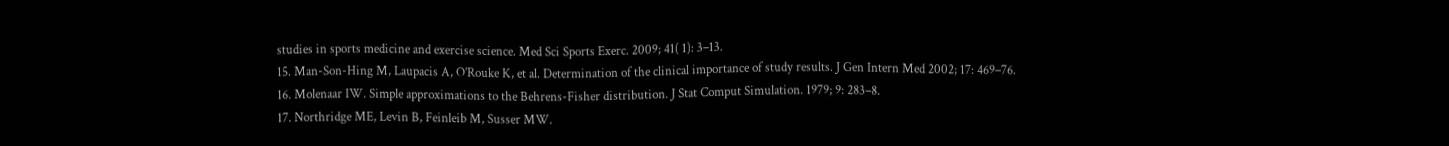studies in sports medicine and exercise science. Med Sci Sports Exerc. 2009; 41( 1): 3–13.
15. Man-Son-Hing M, Laupacis A, O’Rouke K, et al. Determination of the clinical importance of study results. J Gen Intern Med 2002; 17: 469–76.
16. Molenaar IW. Simple approximations to the Behrens-Fisher distribution. J Stat Comput Simulation. 1979; 9: 283–8.
17. Northridge ME, Levin B, Feinleib M, Susser MW.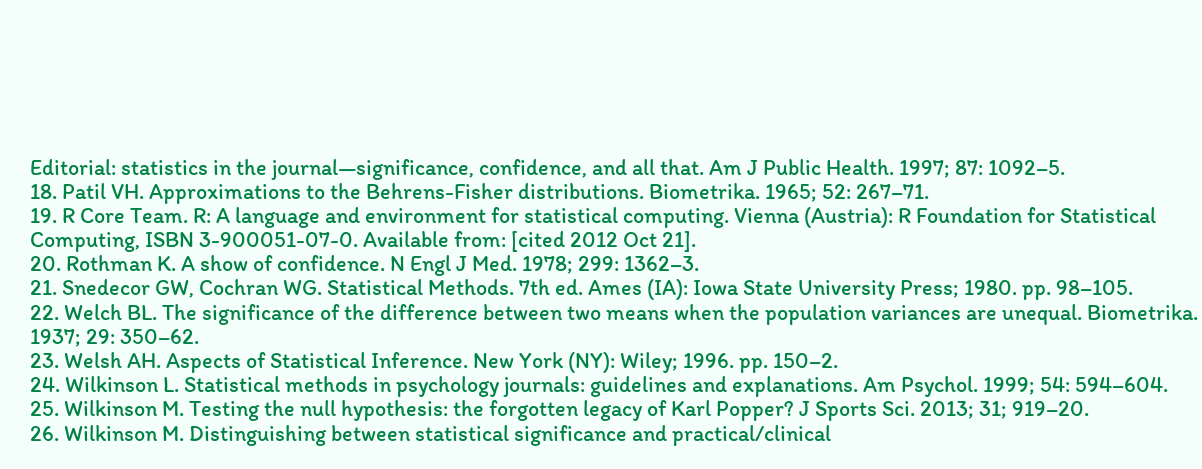Editorial: statistics in the journal—significance, confidence, and all that. Am J Public Health. 1997; 87: 1092–5.
18. Patil VH. Approximations to the Behrens-Fisher distributions. Biometrika. 1965; 52: 267–71.
19. R Core Team. R: A language and environment for statistical computing. Vienna (Austria): R Foundation for Statistical Computing, ISBN 3-900051-07-0. Available from: [cited 2012 Oct 21].
20. Rothman K. A show of confidence. N Engl J Med. 1978; 299: 1362–3.
21. Snedecor GW, Cochran WG. Statistical Methods. 7th ed. Ames (IA): Iowa State University Press; 1980. pp. 98–105.
22. Welch BL. The significance of the difference between two means when the population variances are unequal. Biometrika. 1937; 29: 350–62.
23. Welsh AH. Aspects of Statistical Inference. New York (NY): Wiley; 1996. pp. 150–2.
24. Wilkinson L. Statistical methods in psychology journals: guidelines and explanations. Am Psychol. 1999; 54: 594–604.
25. Wilkinson M. Testing the null hypothesis: the forgotten legacy of Karl Popper? J Sports Sci. 2013; 31; 919–20.
26. Wilkinson M. Distinguishing between statistical significance and practical/clinical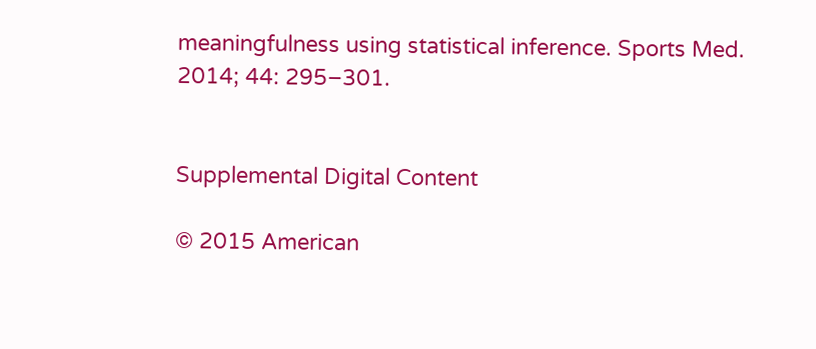meaningfulness using statistical inference. Sports Med. 2014; 44: 295–301.


Supplemental Digital Content

© 2015 American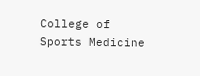College of Sports Medicine